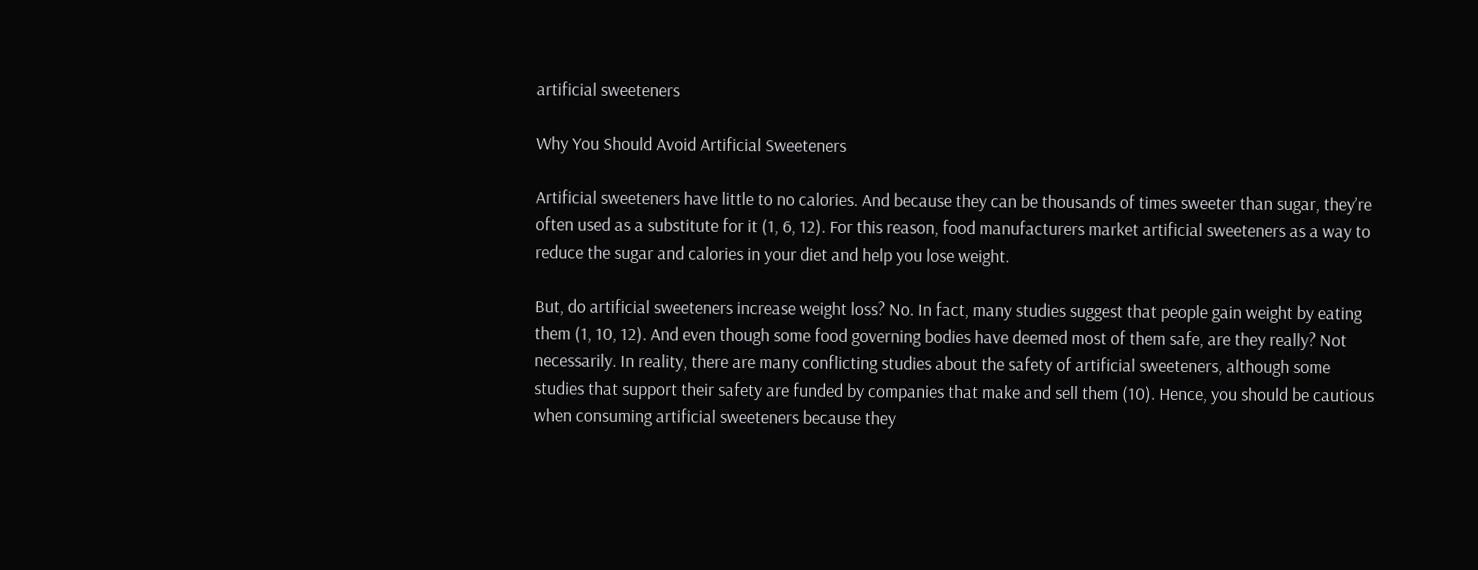artificial sweeteners

Why You Should Avoid Artificial Sweeteners

Artificial sweeteners have little to no calories. And because they can be thousands of times sweeter than sugar, they’re often used as a substitute for it (1, 6, 12). For this reason, food manufacturers market artificial sweeteners as a way to reduce the sugar and calories in your diet and help you lose weight.

But, do artificial sweeteners increase weight loss? No. In fact, many studies suggest that people gain weight by eating them (1, 10, 12). And even though some food governing bodies have deemed most of them safe, are they really? Not necessarily. In reality, there are many conflicting studies about the safety of artificial sweeteners, although some studies that support their safety are funded by companies that make and sell them (10). Hence, you should be cautious when consuming artificial sweeteners because they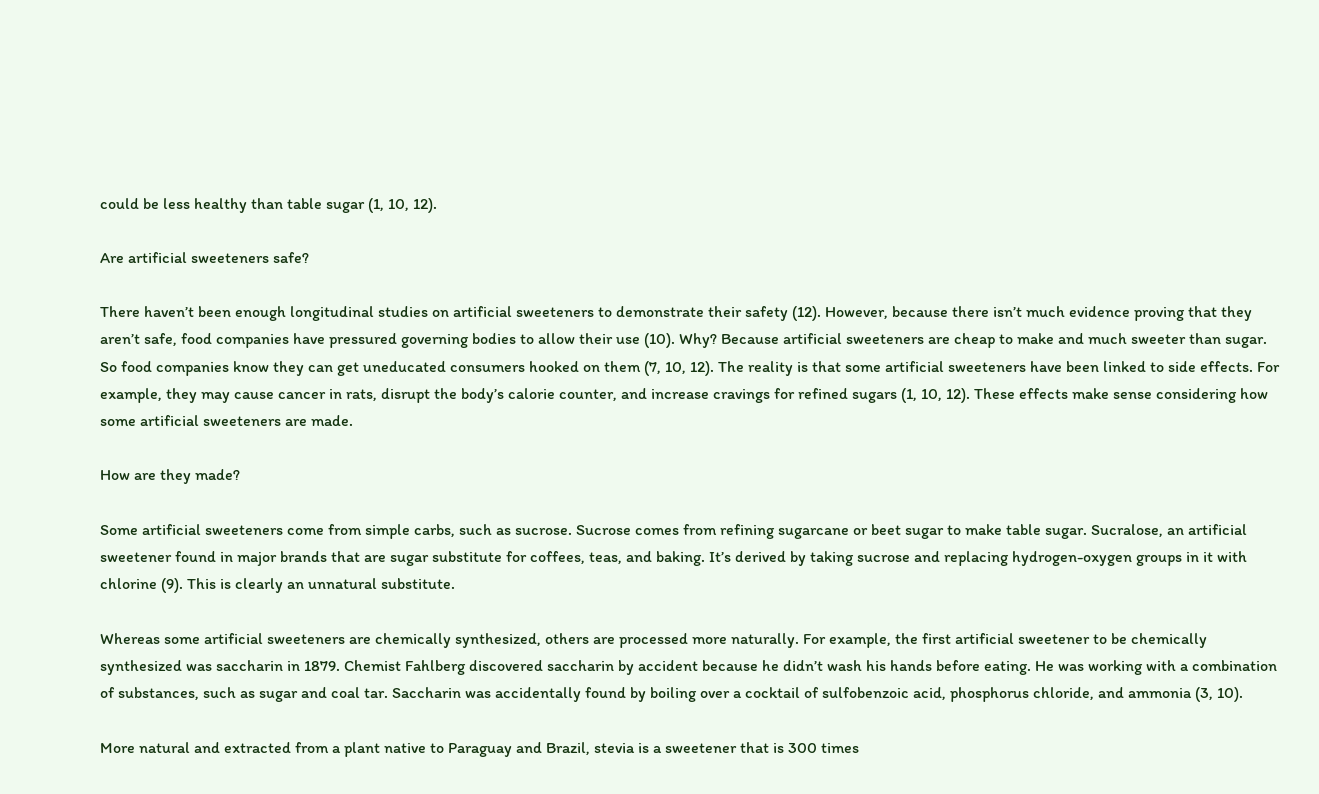could be less healthy than table sugar (1, 10, 12).

Are artificial sweeteners safe?

There haven’t been enough longitudinal studies on artificial sweeteners to demonstrate their safety (12). However, because there isn’t much evidence proving that they aren’t safe, food companies have pressured governing bodies to allow their use (10). Why? Because artificial sweeteners are cheap to make and much sweeter than sugar. So food companies know they can get uneducated consumers hooked on them (7, 10, 12). The reality is that some artificial sweeteners have been linked to side effects. For example, they may cause cancer in rats, disrupt the body’s calorie counter, and increase cravings for refined sugars (1, 10, 12). These effects make sense considering how some artificial sweeteners are made.

How are they made?

Some artificial sweeteners come from simple carbs, such as sucrose. Sucrose comes from refining sugarcane or beet sugar to make table sugar. Sucralose, an artificial sweetener found in major brands that are sugar substitute for coffees, teas, and baking. It’s derived by taking sucrose and replacing hydrogen-oxygen groups in it with chlorine (9). This is clearly an unnatural substitute.

Whereas some artificial sweeteners are chemically synthesized, others are processed more naturally. For example, the first artificial sweetener to be chemically synthesized was saccharin in 1879. Chemist Fahlberg discovered saccharin by accident because he didn’t wash his hands before eating. He was working with a combination of substances, such as sugar and coal tar. Saccharin was accidentally found by boiling over a cocktail of sulfobenzoic acid, phosphorus chloride, and ammonia (3, 10).

More natural and extracted from a plant native to Paraguay and Brazil, stevia is a sweetener that is 300 times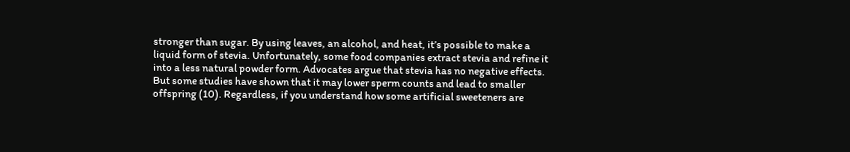stronger than sugar. By using leaves, an alcohol, and heat, it’s possible to make a liquid form of stevia. Unfortunately, some food companies extract stevia and refine it into a less natural powder form. Advocates argue that stevia has no negative effects. But some studies have shown that it may lower sperm counts and lead to smaller offspring (10). Regardless, if you understand how some artificial sweeteners are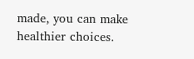made, you can make healthier choices.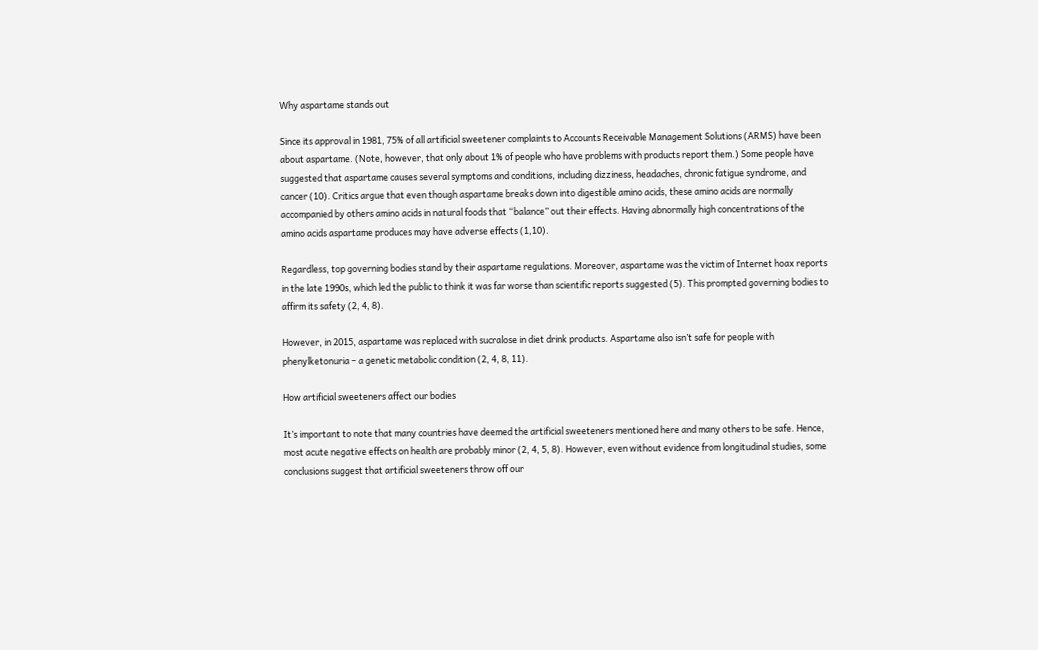Why aspartame stands out

Since its approval in 1981, 75% of all artificial sweetener complaints to Accounts Receivable Management Solutions (ARMS) have been about aspartame. (Note, however, that only about 1% of people who have problems with products report them.) Some people have suggested that aspartame causes several symptoms and conditions, including dizziness, headaches, chronic fatigue syndrome, and cancer (10). Critics argue that even though aspartame breaks down into digestible amino acids, these amino acids are normally accompanied by others amino acids in natural foods that “balance” out their effects. Having abnormally high concentrations of the amino acids aspartame produces may have adverse effects (1,10).

Regardless, top governing bodies stand by their aspartame regulations. Moreover, aspartame was the victim of Internet hoax reports in the late 1990s, which led the public to think it was far worse than scientific reports suggested (5). This prompted governing bodies to affirm its safety (2, 4, 8).

However, in 2015, aspartame was replaced with sucralose in diet drink products. Aspartame also isn’t safe for people with phenylketonuria – a genetic metabolic condition (2, 4, 8, 11).

How artificial sweeteners affect our bodies

It’s important to note that many countries have deemed the artificial sweeteners mentioned here and many others to be safe. Hence, most acute negative effects on health are probably minor (2, 4, 5, 8). However, even without evidence from longitudinal studies, some conclusions suggest that artificial sweeteners throw off our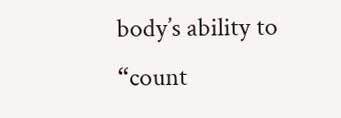body’s ability to “count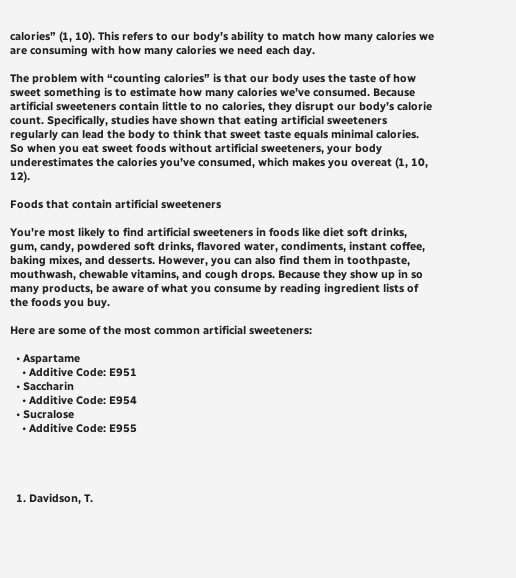calories” (1, 10). This refers to our body’s ability to match how many calories we are consuming with how many calories we need each day.

The problem with “counting calories” is that our body uses the taste of how sweet something is to estimate how many calories we’ve consumed. Because artificial sweeteners contain little to no calories, they disrupt our body’s calorie count. Specifically, studies have shown that eating artificial sweeteners regularly can lead the body to think that sweet taste equals minimal calories. So when you eat sweet foods without artificial sweeteners, your body underestimates the calories you’ve consumed, which makes you overeat (1, 10, 12).

Foods that contain artificial sweeteners

You’re most likely to find artificial sweeteners in foods like diet soft drinks, gum, candy, powdered soft drinks, flavored water, condiments, instant coffee, baking mixes, and desserts. However, you can also find them in toothpaste, mouthwash, chewable vitamins, and cough drops. Because they show up in so many products, be aware of what you consume by reading ingredient lists of the foods you buy.

Here are some of the most common artificial sweeteners:

  • Aspartame
    • Additive Code: E951
  • Saccharin
    • Additive Code: E954
  • Sucralose
    • Additive Code: E955




  1. Davidson, T.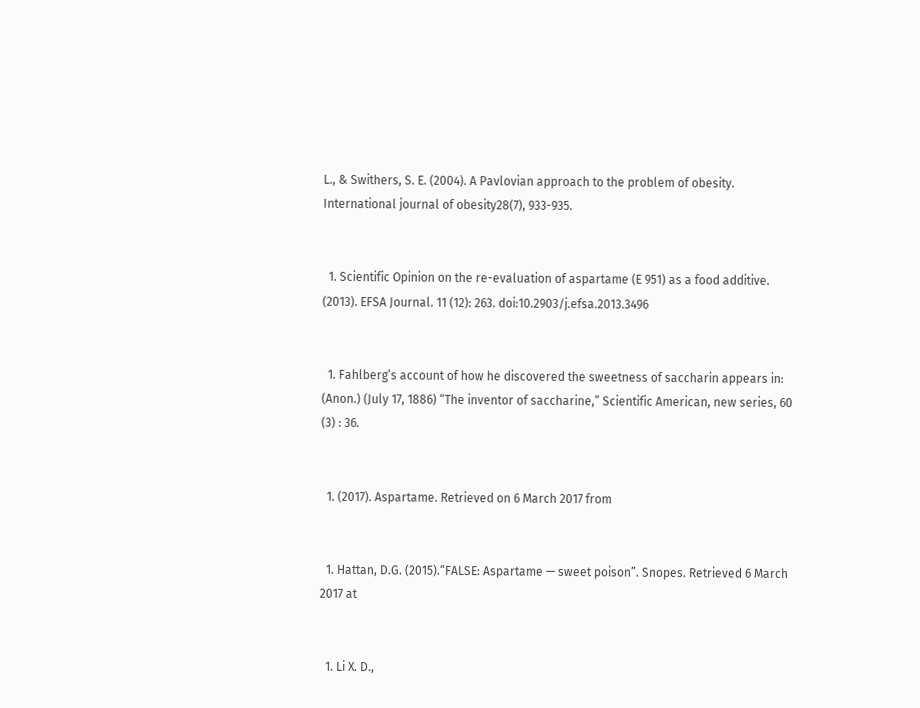L., & Swithers, S. E. (2004). A Pavlovian approach to the problem of obesity. International journal of obesity28(7), 933-935.


  1. Scientific Opinion on the re-evaluation of aspartame (E 951) as a food additive. (2013). EFSA Journal. 11 (12): 263. doi:10.2903/j.efsa.2013.3496


  1. Fahlberg’s account of how he discovered the sweetness of saccharin appears in: (Anon.) (July 17, 1886) “The inventor of saccharine,” Scientific American, new series, 60 (3) : 36.


  1. (2017). Aspartame. Retrieved on 6 March 2017 from


  1. Hattan, D.G. (2015).“FALSE: Aspartame — sweet poison”. Snopes. Retrieved 6 March 2017 at


  1. Li X. D.,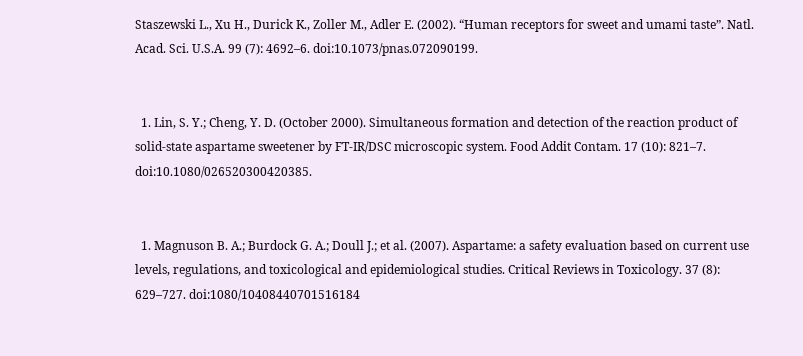Staszewski L., Xu H., Durick K., Zoller M., Adler E. (2002). “Human receptors for sweet and umami taste”. Natl. Acad. Sci. U.S.A. 99 (7): 4692–6. doi:10.1073/pnas.072090199.


  1. Lin, S. Y.; Cheng, Y. D. (October 2000). Simultaneous formation and detection of the reaction product of solid-state aspartame sweetener by FT-IR/DSC microscopic system. Food Addit Contam. 17 (10): 821–7. doi:10.1080/026520300420385.


  1. Magnuson B. A.; Burdock G. A.; Doull J.; et al. (2007). Aspartame: a safety evaluation based on current use levels, regulations, and toxicological and epidemiological studies. Critical Reviews in Toxicology. 37 (8): 629–727. doi:1080/10408440701516184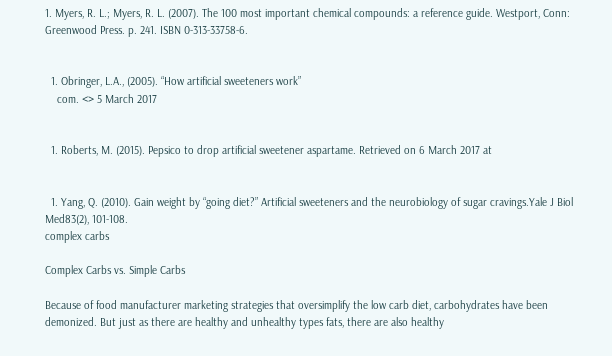1. Myers, R. L.; Myers, R. L. (2007). The 100 most important chemical compounds: a reference guide. Westport, Conn: Greenwood Press. p. 241. ISBN 0-313-33758-6.


  1. Obringer, L.A., (2005). “How artificial sweeteners work”
    com. <> 5 March 2017


  1. Roberts, M. (2015). Pepsico to drop artificial sweetener aspartame. Retrieved on 6 March 2017 at


  1. Yang, Q. (2010). Gain weight by “going diet?” Artificial sweeteners and the neurobiology of sugar cravings.Yale J Biol Med83(2), 101-108.
complex carbs

Complex Carbs vs. Simple Carbs

Because of food manufacturer marketing strategies that oversimplify the low carb diet, carbohydrates have been demonized. But just as there are healthy and unhealthy types fats, there are also healthy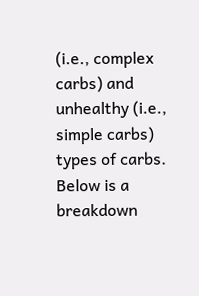(i.e., complex carbs) and unhealthy (i.e., simple carbs) types of carbs. Below is a breakdown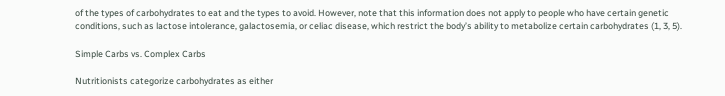of the types of carbohydrates to eat and the types to avoid. However, note that this information does not apply to people who have certain genetic conditions, such as lactose intolerance, galactosemia, or celiac disease, which restrict the body’s ability to metabolize certain carbohydrates (1, 3, 5).

Simple Carbs vs. Complex Carbs

Nutritionists categorize carbohydrates as either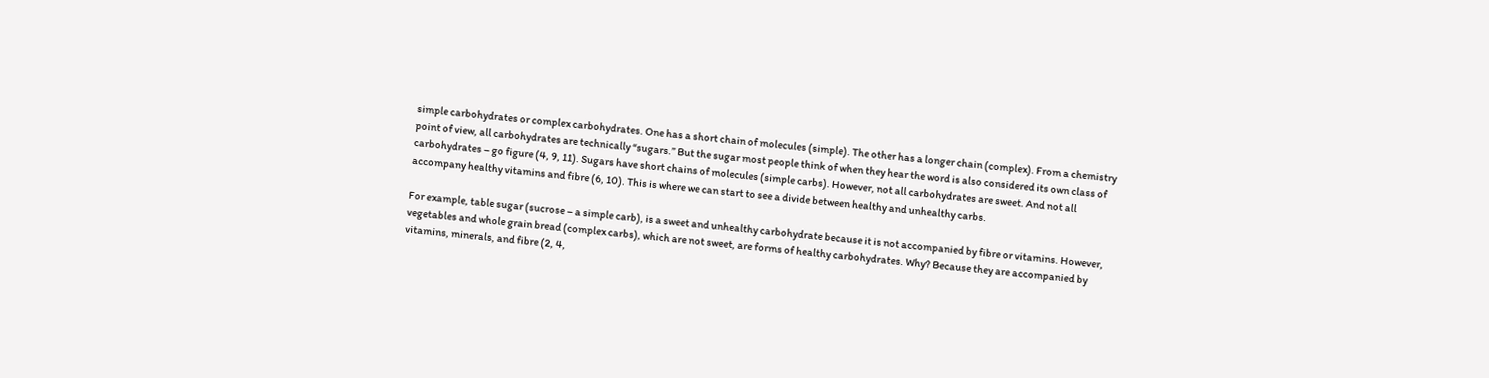simple carbohydrates or complex carbohydrates. One has a short chain of molecules (simple). The other has a longer chain (complex). From a chemistry point of view, all carbohydrates are technically “sugars.” But the sugar most people think of when they hear the word is also considered its own class of carbohydrates – go figure (4, 9, 11). Sugars have short chains of molecules (simple carbs). However, not all carbohydrates are sweet. And not all accompany healthy vitamins and fibre (6, 10). This is where we can start to see a divide between healthy and unhealthy carbs.

For example, table sugar (sucrose – a simple carb), is a sweet and unhealthy carbohydrate because it is not accompanied by fibre or vitamins. However, vegetables and whole grain bread (complex carbs), which are not sweet, are forms of healthy carbohydrates. Why? Because they are accompanied by vitamins, minerals, and fibre (2, 4,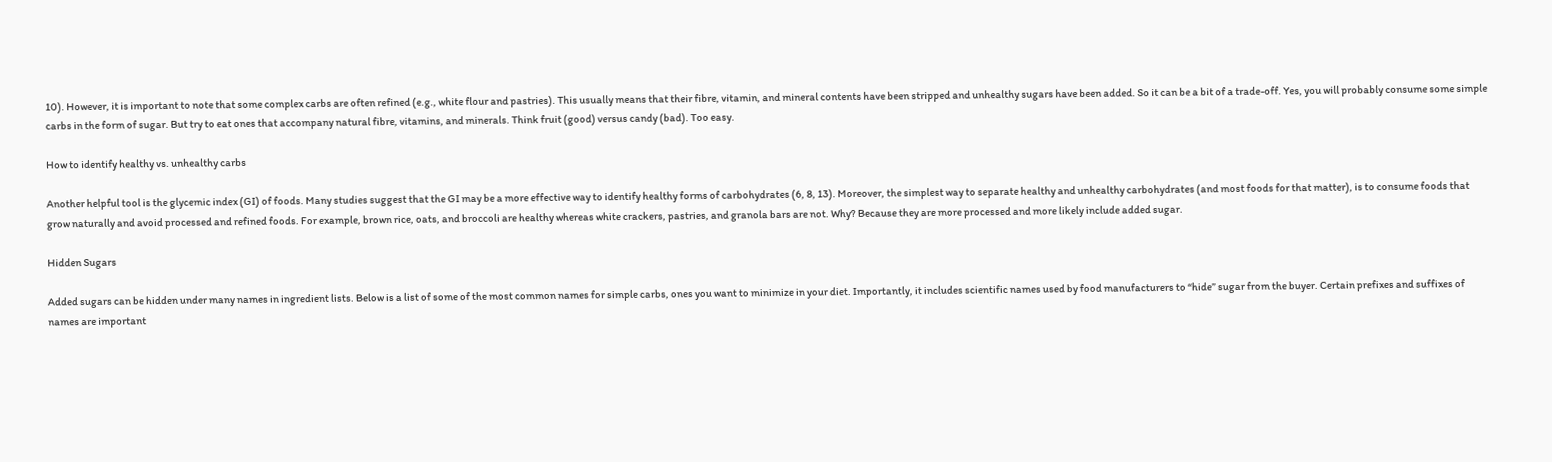10). However, it is important to note that some complex carbs are often refined (e.g., white flour and pastries). This usually means that their fibre, vitamin, and mineral contents have been stripped and unhealthy sugars have been added. So it can be a bit of a trade-off. Yes, you will probably consume some simple carbs in the form of sugar. But try to eat ones that accompany natural fibre, vitamins, and minerals. Think fruit (good) versus candy (bad). Too easy.

How to identify healthy vs. unhealthy carbs

Another helpful tool is the glycemic index (GI) of foods. Many studies suggest that the GI may be a more effective way to identify healthy forms of carbohydrates (6, 8, 13). Moreover, the simplest way to separate healthy and unhealthy carbohydrates (and most foods for that matter), is to consume foods that grow naturally and avoid processed and refined foods. For example, brown rice, oats, and broccoli are healthy whereas white crackers, pastries, and granola bars are not. Why? Because they are more processed and more likely include added sugar.

Hidden Sugars

Added sugars can be hidden under many names in ingredient lists. Below is a list of some of the most common names for simple carbs, ones you want to minimize in your diet. Importantly, it includes scientific names used by food manufacturers to “hide” sugar from the buyer. Certain prefixes and suffixes of names are important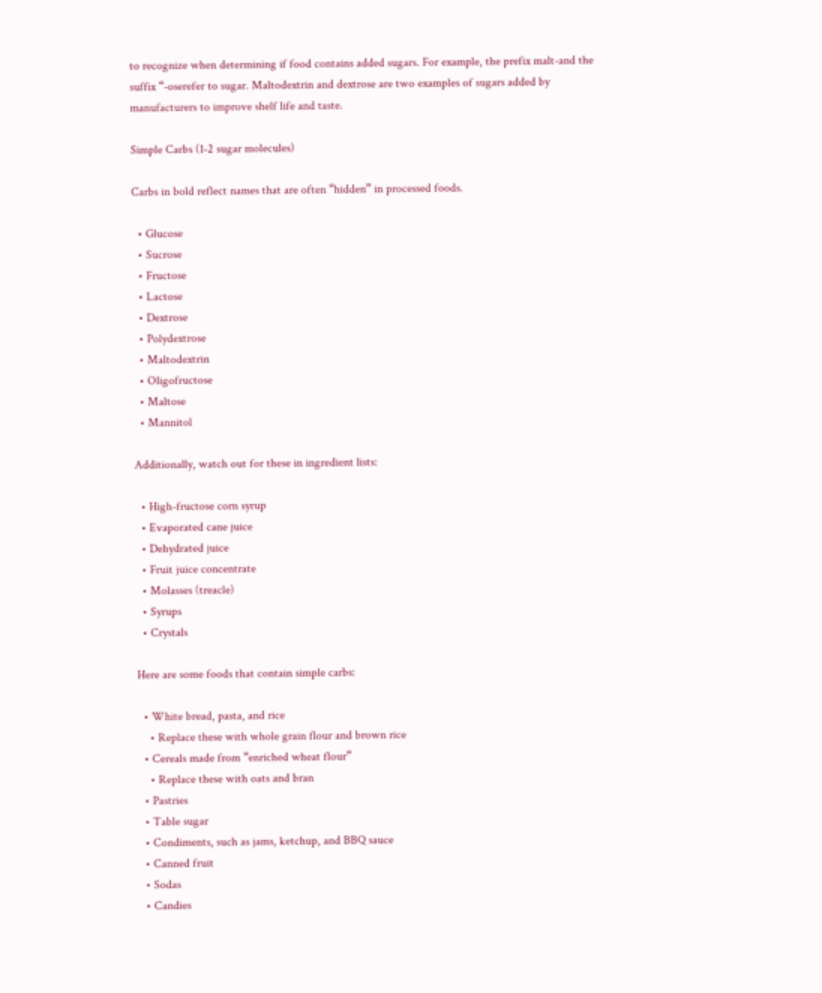to recognize when determining if food contains added sugars. For example, the prefix malt-and the suffix “-oserefer to sugar. Maltodextrin and dextrose are two examples of sugars added by manufacturers to improve shelf life and taste.

Simple Carbs (1-2 sugar molecules)

Carbs in bold reflect names that are often “hidden” in processed foods.

  • Glucose
  • Sucrose
  • Fructose
  • Lactose
  • Dextrose
  • Polydextrose
  • Maltodextrin
  • Oligofructose
  • Maltose
  • Mannitol

Additionally, watch out for these in ingredient lists:

  • High-fructose corn syrup
  • Evaporated cane juice
  • Dehydrated juice
  • Fruit juice concentrate
  • Molasses (treacle)
  • Syrups
  • Crystals

Here are some foods that contain simple carbs:

  • White bread, pasta, and rice
    • Replace these with whole grain flour and brown rice
  • Cereals made from “enriched wheat flour”
    • Replace these with oats and bran
  • Pastries
  • Table sugar
  • Condiments, such as jams, ketchup, and BBQ sauce
  • Canned fruit
  • Sodas
  • Candies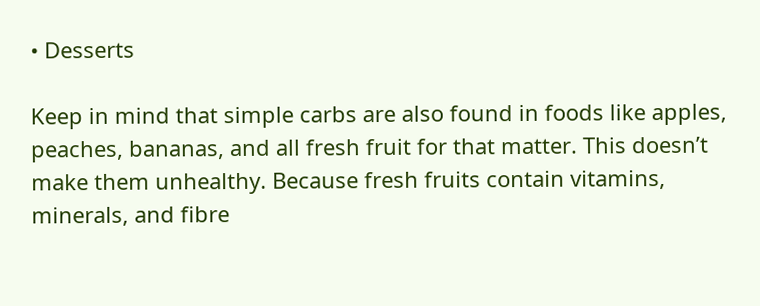• Desserts

Keep in mind that simple carbs are also found in foods like apples, peaches, bananas, and all fresh fruit for that matter. This doesn’t make them unhealthy. Because fresh fruits contain vitamins, minerals, and fibre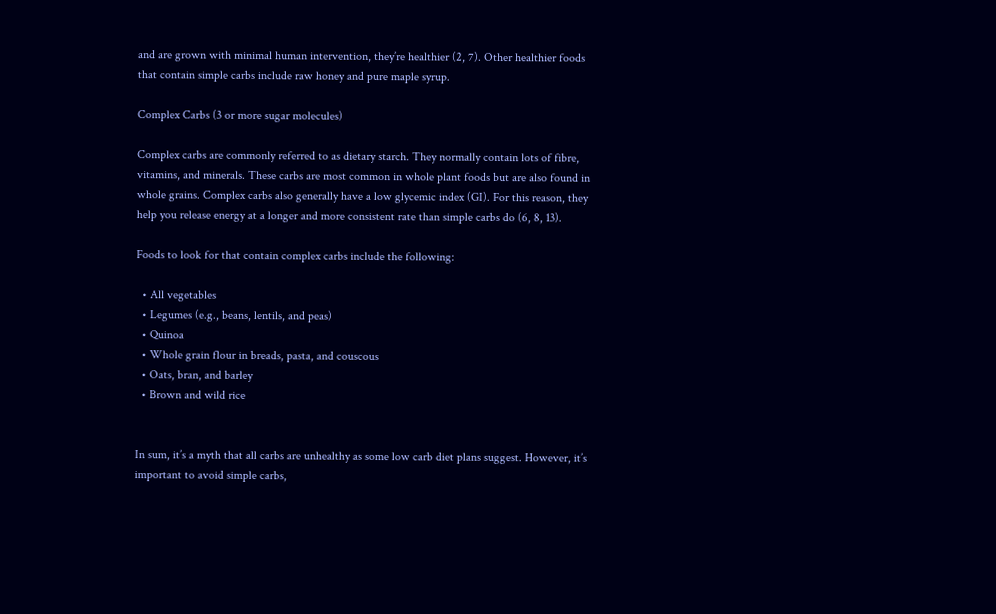and are grown with minimal human intervention, they’re healthier (2, 7). Other healthier foods that contain simple carbs include raw honey and pure maple syrup.

Complex Carbs (3 or more sugar molecules)

Complex carbs are commonly referred to as dietary starch. They normally contain lots of fibre, vitamins, and minerals. These carbs are most common in whole plant foods but are also found in whole grains. Complex carbs also generally have a low glycemic index (GI). For this reason, they help you release energy at a longer and more consistent rate than simple carbs do (6, 8, 13).

Foods to look for that contain complex carbs include the following:

  • All vegetables
  • Legumes (e.g., beans, lentils, and peas)
  • Quinoa
  • Whole grain flour in breads, pasta, and couscous
  • Oats, bran, and barley
  • Brown and wild rice


In sum, it’s a myth that all carbs are unhealthy as some low carb diet plans suggest. However, it’s important to avoid simple carbs,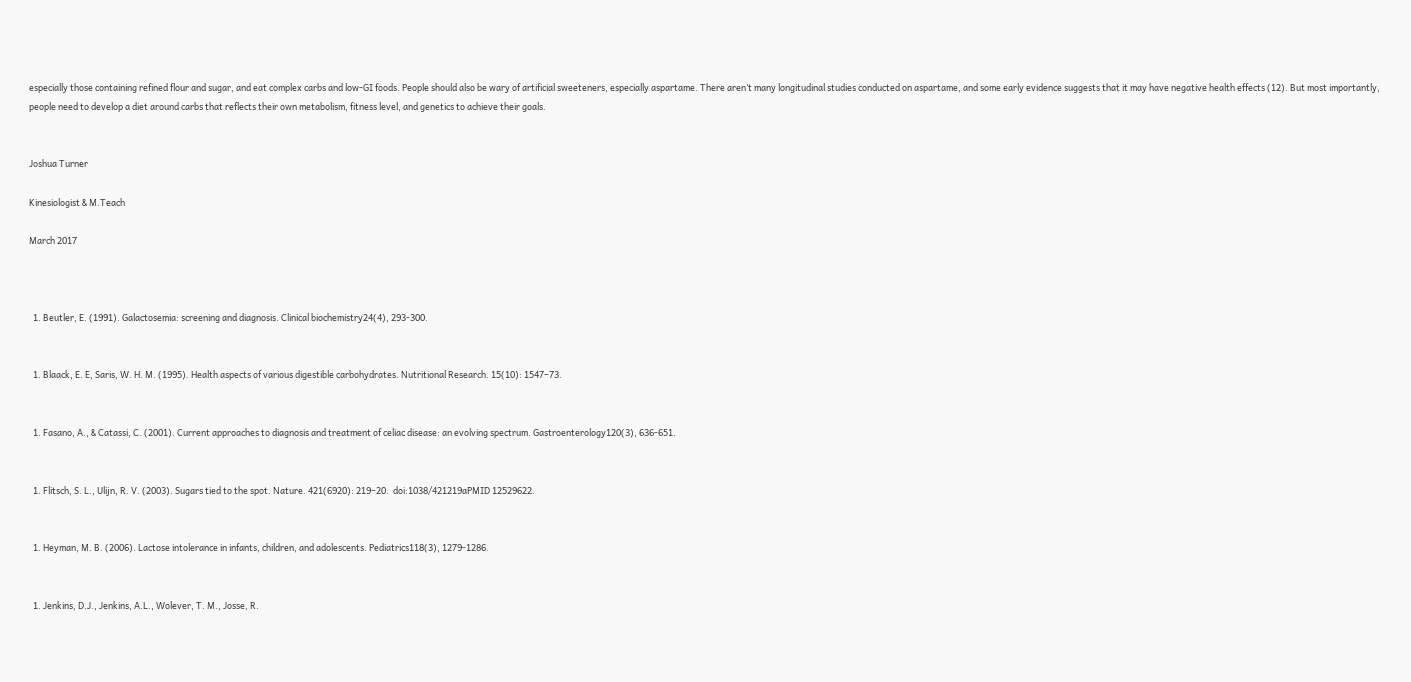especially those containing refined flour and sugar, and eat complex carbs and low-GI foods. People should also be wary of artificial sweeteners, especially aspartame. There aren’t many longitudinal studies conducted on aspartame, and some early evidence suggests that it may have negative health effects (12). But most importantly, people need to develop a diet around carbs that reflects their own metabolism, fitness level, and genetics to achieve their goals.


Joshua Turner

Kinesiologist & M.Teach

March 2017



  1. Beutler, E. (1991). Galactosemia: screening and diagnosis. Clinical biochemistry24(4), 293-300.


  1. Blaack, E. E, Saris, W. H. M. (1995). Health aspects of various digestible carbohydrates. Nutritional Research. 15(10): 1547–73.


  1. Fasano, A., & Catassi, C. (2001). Current approaches to diagnosis and treatment of celiac disease: an evolving spectrum. Gastroenterology120(3), 636-651.


  1. Flitsch, S. L., Ulijn, R. V. (2003). Sugars tied to the spot. Nature. 421(6920): 219–20.  doi:1038/421219aPMID 12529622.


  1. Heyman, M. B. (2006). Lactose intolerance in infants, children, and adolescents. Pediatrics118(3), 1279-1286.


  1. Jenkins, D.J., Jenkins, A.L., Wolever, T. M., Josse, R.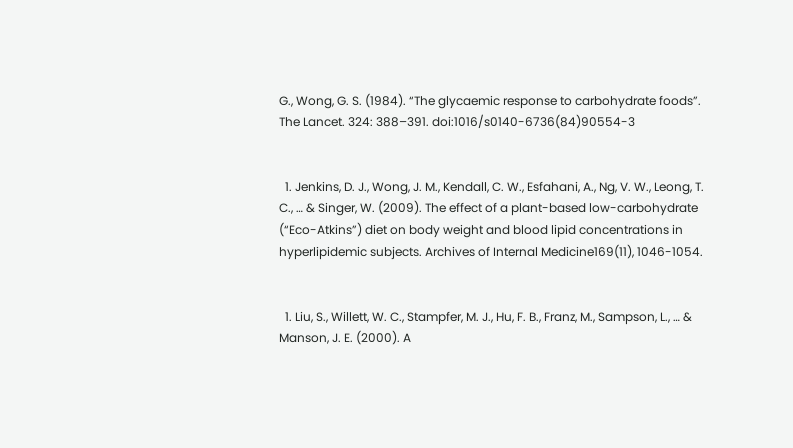G., Wong, G. S. (1984). “The glycaemic response to carbohydrate foods”. The Lancet. 324: 388–391. doi:1016/s0140-6736(84)90554-3


  1. Jenkins, D. J., Wong, J. M., Kendall, C. W., Esfahani, A., Ng, V. W., Leong, T. C., … & Singer, W. (2009). The effect of a plant-based low-carbohydrate (“Eco-Atkins”) diet on body weight and blood lipid concentrations in hyperlipidemic subjects. Archives of Internal Medicine169(11), 1046-1054.


  1. Liu, S., Willett, W. C., Stampfer, M. J., Hu, F. B., Franz, M., Sampson, L., … & Manson, J. E. (2000). A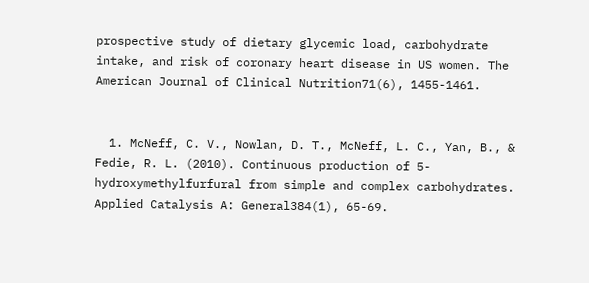prospective study of dietary glycemic load, carbohydrate intake, and risk of coronary heart disease in US women. The American Journal of Clinical Nutrition71(6), 1455-1461.


  1. McNeff, C. V., Nowlan, D. T., McNeff, L. C., Yan, B., & Fedie, R. L. (2010). Continuous production of 5-hydroxymethylfurfural from simple and complex carbohydrates. Applied Catalysis A: General384(1), 65-69.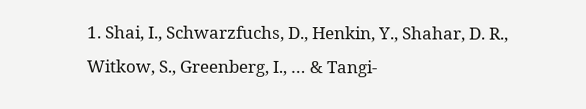1. Shai, I., Schwarzfuchs, D., Henkin, Y., Shahar, D. R., Witkow, S., Greenberg, I., … & Tangi-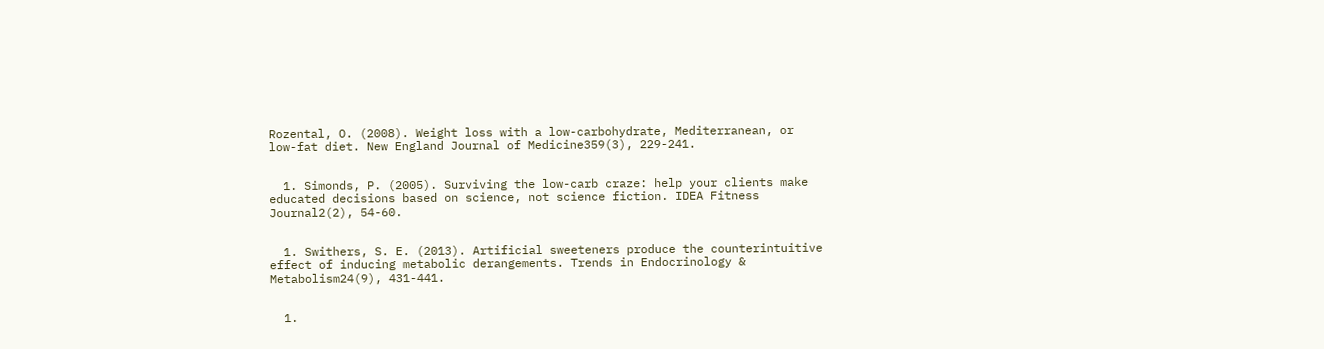Rozental, O. (2008). Weight loss with a low-carbohydrate, Mediterranean, or low-fat diet. New England Journal of Medicine359(3), 229-241.


  1. Simonds, P. (2005). Surviving the low-carb craze: help your clients make educated decisions based on science, not science fiction. IDEA Fitness Journal2(2), 54-60.


  1. Swithers, S. E. (2013). Artificial sweeteners produce the counterintuitive effect of inducing metabolic derangements. Trends in Endocrinology & Metabolism24(9), 431-441.


  1.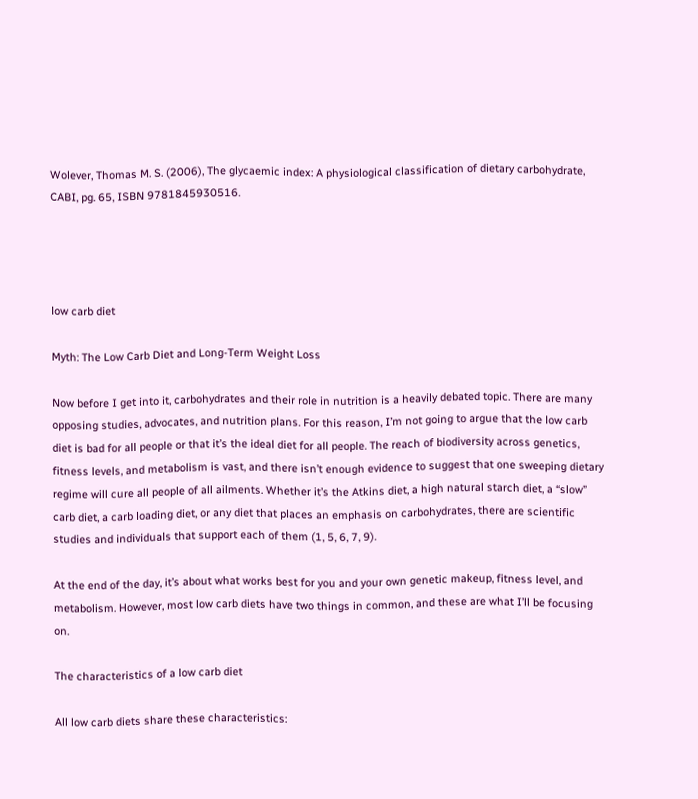Wolever, Thomas M. S. (2006), The glycaemic index: A physiological classification of dietary carbohydrate, CABI, pg. 65, ISBN 9781845930516.




low carb diet

Myth: The Low Carb Diet and Long-Term Weight Loss

Now before I get into it, carbohydrates and their role in nutrition is a heavily debated topic. There are many opposing studies, advocates, and nutrition plans. For this reason, I’m not going to argue that the low carb diet is bad for all people or that it’s the ideal diet for all people. The reach of biodiversity across genetics, fitness levels, and metabolism is vast, and there isn’t enough evidence to suggest that one sweeping dietary regime will cure all people of all ailments. Whether it’s the Atkins diet, a high natural starch diet, a “slow” carb diet, a carb loading diet, or any diet that places an emphasis on carbohydrates, there are scientific studies and individuals that support each of them (1, 5, 6, 7, 9).

At the end of the day, it’s about what works best for you and your own genetic makeup, fitness level, and metabolism. However, most low carb diets have two things in common, and these are what I’ll be focusing on.

The characteristics of a low carb diet

All low carb diets share these characteristics: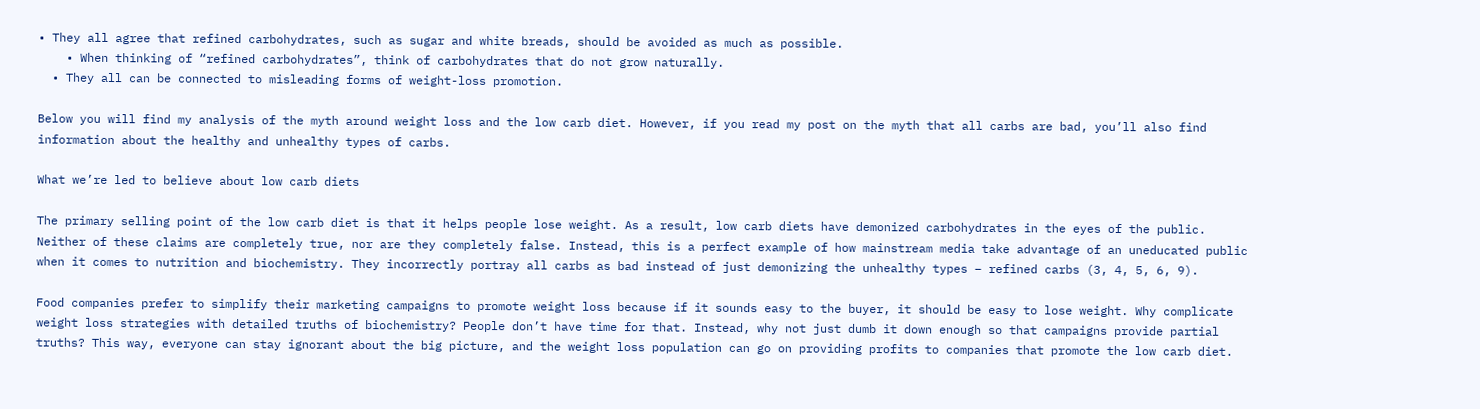• They all agree that refined carbohydrates, such as sugar and white breads, should be avoided as much as possible.
    • When thinking of “refined carbohydrates”, think of carbohydrates that do not grow naturally.
  • They all can be connected to misleading forms of weight-loss promotion.

Below you will find my analysis of the myth around weight loss and the low carb diet. However, if you read my post on the myth that all carbs are bad, you’ll also find information about the healthy and unhealthy types of carbs.

What we’re led to believe about low carb diets

The primary selling point of the low carb diet is that it helps people lose weight. As a result, low carb diets have demonized carbohydrates in the eyes of the public. Neither of these claims are completely true, nor are they completely false. Instead, this is a perfect example of how mainstream media take advantage of an uneducated public when it comes to nutrition and biochemistry. They incorrectly portray all carbs as bad instead of just demonizing the unhealthy types – refined carbs (3, 4, 5, 6, 9).

Food companies prefer to simplify their marketing campaigns to promote weight loss because if it sounds easy to the buyer, it should be easy to lose weight. Why complicate weight loss strategies with detailed truths of biochemistry? People don’t have time for that. Instead, why not just dumb it down enough so that campaigns provide partial truths? This way, everyone can stay ignorant about the big picture, and the weight loss population can go on providing profits to companies that promote the low carb diet.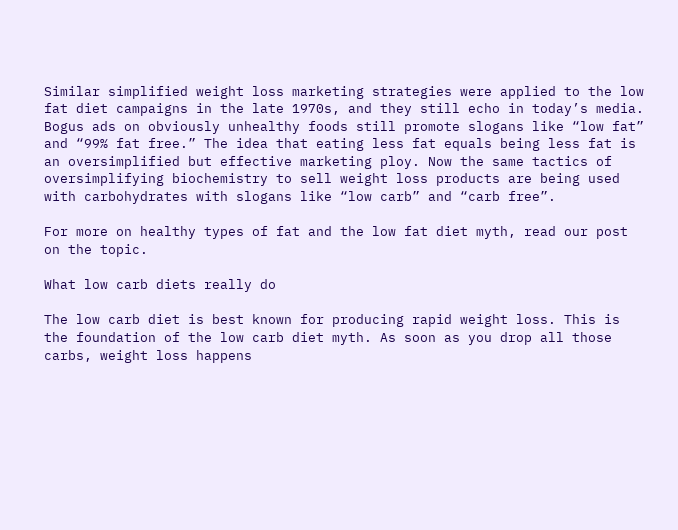Similar simplified weight loss marketing strategies were applied to the low fat diet campaigns in the late 1970s, and they still echo in today’s media. Bogus ads on obviously unhealthy foods still promote slogans like “low fat” and “99% fat free.” The idea that eating less fat equals being less fat is an oversimplified but effective marketing ploy. Now the same tactics of oversimplifying biochemistry to sell weight loss products are being used with carbohydrates with slogans like “low carb” and “carb free”.

For more on healthy types of fat and the low fat diet myth, read our post on the topic.

What low carb diets really do

The low carb diet is best known for producing rapid weight loss. This is the foundation of the low carb diet myth. As soon as you drop all those carbs, weight loss happens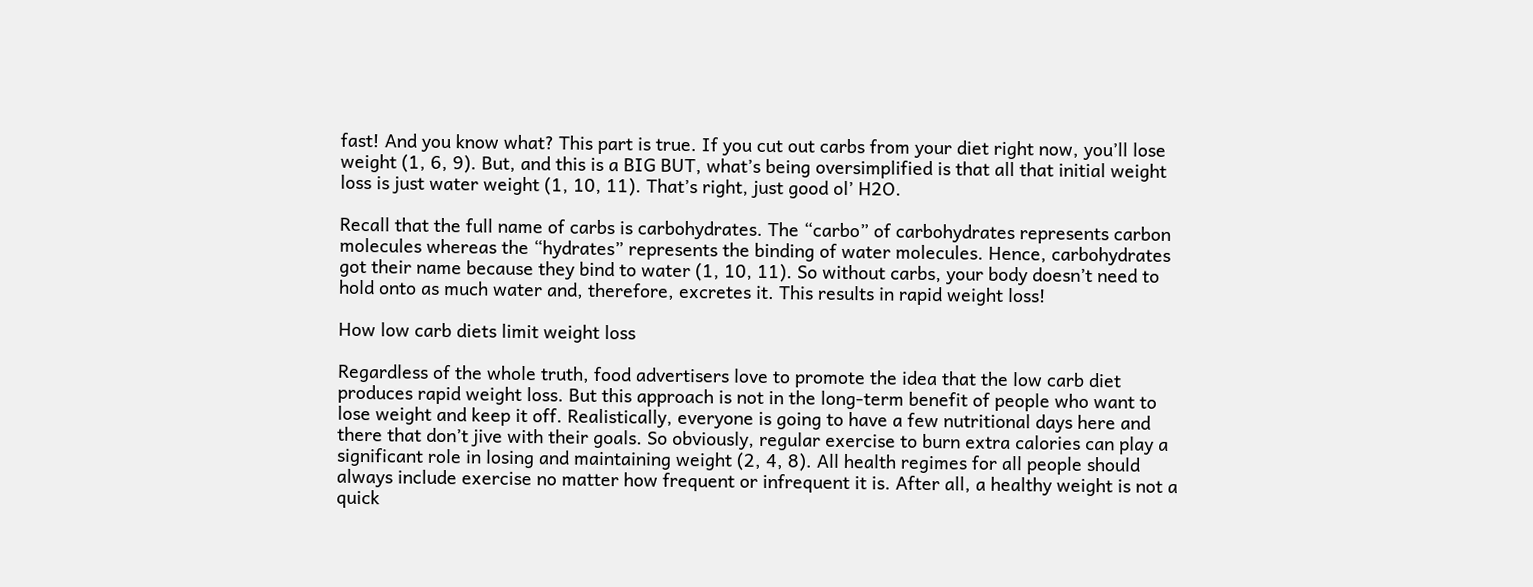fast! And you know what? This part is true. If you cut out carbs from your diet right now, you’ll lose weight (1, 6, 9). But, and this is a BIG BUT, what’s being oversimplified is that all that initial weight loss is just water weight (1, 10, 11). That’s right, just good ol’ H2O.

Recall that the full name of carbs is carbohydrates. The “carbo” of carbohydrates represents carbon molecules whereas the “hydrates” represents the binding of water molecules. Hence, carbohydrates got their name because they bind to water (1, 10, 11). So without carbs, your body doesn’t need to hold onto as much water and, therefore, excretes it. This results in rapid weight loss!

How low carb diets limit weight loss

Regardless of the whole truth, food advertisers love to promote the idea that the low carb diet produces rapid weight loss. But this approach is not in the long-term benefit of people who want to lose weight and keep it off. Realistically, everyone is going to have a few nutritional days here and there that don’t jive with their goals. So obviously, regular exercise to burn extra calories can play a significant role in losing and maintaining weight (2, 4, 8). All health regimes for all people should always include exercise no matter how frequent or infrequent it is. After all, a healthy weight is not a quick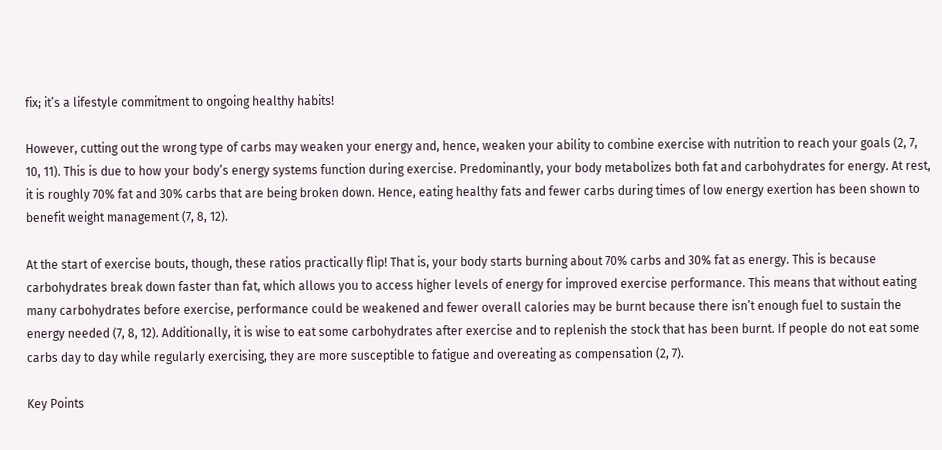fix; it’s a lifestyle commitment to ongoing healthy habits!

However, cutting out the wrong type of carbs may weaken your energy and, hence, weaken your ability to combine exercise with nutrition to reach your goals (2, 7, 10, 11). This is due to how your body’s energy systems function during exercise. Predominantly, your body metabolizes both fat and carbohydrates for energy. At rest, it is roughly 70% fat and 30% carbs that are being broken down. Hence, eating healthy fats and fewer carbs during times of low energy exertion has been shown to benefit weight management (7, 8, 12).

At the start of exercise bouts, though, these ratios practically flip! That is, your body starts burning about 70% carbs and 30% fat as energy. This is because carbohydrates break down faster than fat, which allows you to access higher levels of energy for improved exercise performance. This means that without eating many carbohydrates before exercise, performance could be weakened and fewer overall calories may be burnt because there isn’t enough fuel to sustain the energy needed (7, 8, 12). Additionally, it is wise to eat some carbohydrates after exercise and to replenish the stock that has been burnt. If people do not eat some carbs day to day while regularly exercising, they are more susceptible to fatigue and overeating as compensation (2, 7).

Key Points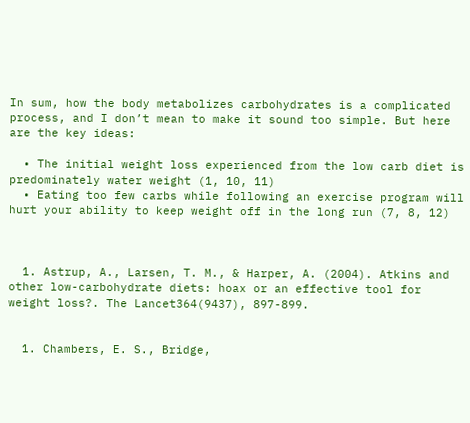In sum, how the body metabolizes carbohydrates is a complicated process, and I don’t mean to make it sound too simple. But here are the key ideas:

  • The initial weight loss experienced from the low carb diet is predominately water weight (1, 10, 11)
  • Eating too few carbs while following an exercise program will hurt your ability to keep weight off in the long run (7, 8, 12)



  1. Astrup, A., Larsen, T. M., & Harper, A. (2004). Atkins and other low-carbohydrate diets: hoax or an effective tool for weight loss?. The Lancet364(9437), 897-899.


  1. Chambers, E. S., Bridge,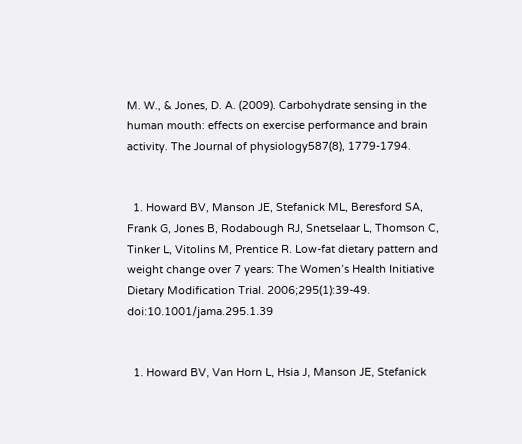M. W., & Jones, D. A. (2009). Carbohydrate sensing in the human mouth: effects on exercise performance and brain activity. The Journal of physiology587(8), 1779-1794.


  1. Howard BV, Manson JE, Stefanick ML, Beresford SA, Frank G, Jones B, Rodabough RJ, Snetselaar L, Thomson C, Tinker L, Vitolins M, Prentice R. Low-fat dietary pattern and weight change over 7 years: The Women’s Health Initiative Dietary Modification Trial. 2006;295(1):39-49. doi:10.1001/jama.295.1.39


  1. Howard BV, Van Horn L, Hsia J, Manson JE, Stefanick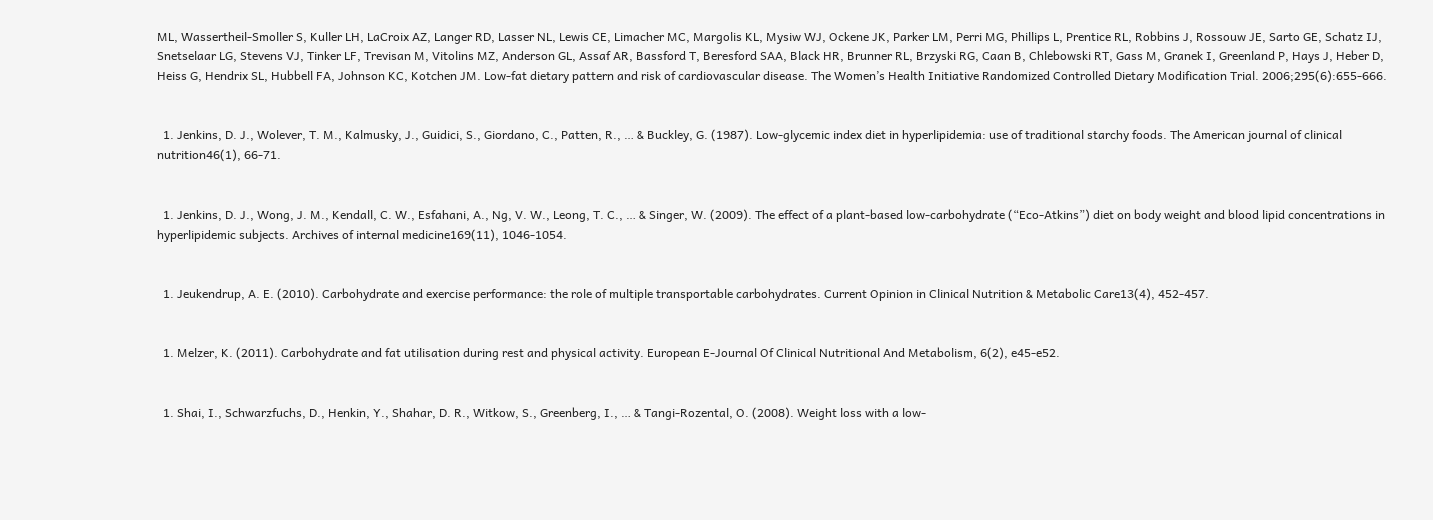ML, Wassertheil-Smoller S, Kuller LH, LaCroix AZ, Langer RD, Lasser NL, Lewis CE, Limacher MC, Margolis KL, Mysiw WJ, Ockene JK, Parker LM, Perri MG, Phillips L, Prentice RL, Robbins J, Rossouw JE, Sarto GE, Schatz IJ, Snetselaar LG, Stevens VJ, Tinker LF, Trevisan M, Vitolins MZ, Anderson GL, Assaf AR, Bassford T, Beresford SAA, Black HR, Brunner RL, Brzyski RG, Caan B, Chlebowski RT, Gass M, Granek I, Greenland P, Hays J, Heber D, Heiss G, Hendrix SL, Hubbell FA, Johnson KC, Kotchen JM. Low-fat dietary pattern and risk of cardiovascular disease. The Women’s Health Initiative Randomized Controlled Dietary Modification Trial. 2006;295(6):655-666.


  1. Jenkins, D. J., Wolever, T. M., Kalmusky, J., Guidici, S., Giordano, C., Patten, R., … & Buckley, G. (1987). Low-glycemic index diet in hyperlipidemia: use of traditional starchy foods. The American journal of clinical nutrition46(1), 66-71.


  1. Jenkins, D. J., Wong, J. M., Kendall, C. W., Esfahani, A., Ng, V. W., Leong, T. C., … & Singer, W. (2009). The effect of a plant-based low-carbohydrate (“Eco-Atkins”) diet on body weight and blood lipid concentrations in hyperlipidemic subjects. Archives of internal medicine169(11), 1046-1054.


  1. Jeukendrup, A. E. (2010). Carbohydrate and exercise performance: the role of multiple transportable carbohydrates. Current Opinion in Clinical Nutrition & Metabolic Care13(4), 452-457.


  1. Melzer, K. (2011). Carbohydrate and fat utilisation during rest and physical activity. European E-Journal Of Clinical Nutritional And Metabolism, 6(2), e45-e52.


  1. Shai, I., Schwarzfuchs, D., Henkin, Y., Shahar, D. R., Witkow, S., Greenberg, I., … & Tangi-Rozental, O. (2008). Weight loss with a low-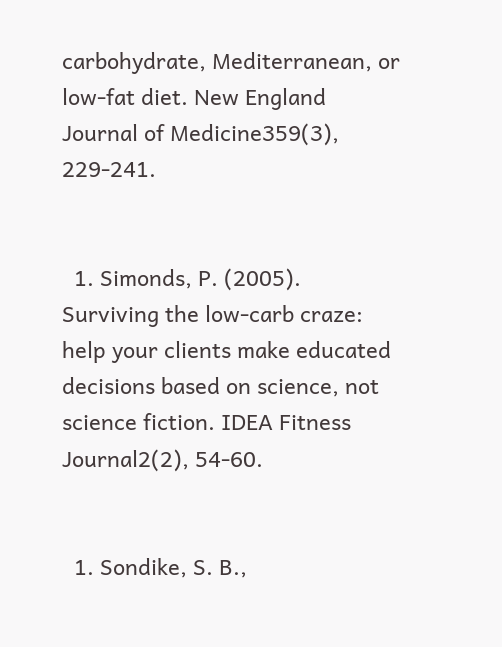carbohydrate, Mediterranean, or low-fat diet. New England Journal of Medicine359(3), 229-241.


  1. Simonds, P. (2005). Surviving the low-carb craze: help your clients make educated decisions based on science, not science fiction. IDEA Fitness Journal2(2), 54-60.


  1. Sondike, S. B.,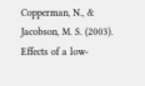Copperman, N., & Jacobson, M. S. (2003). Effects of a low-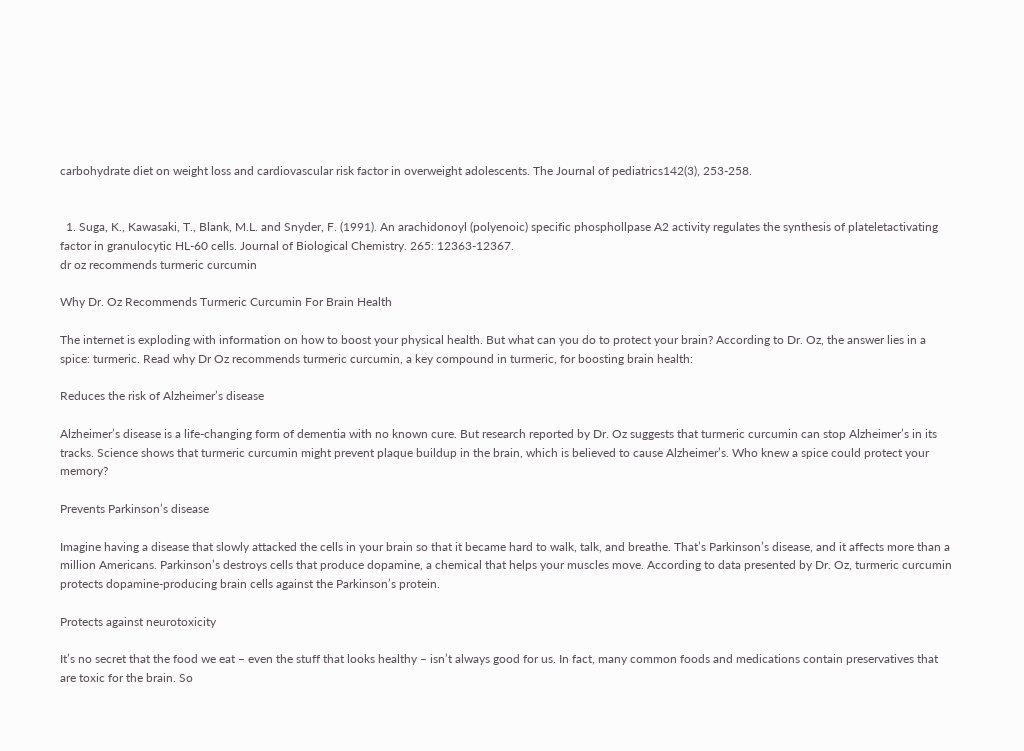carbohydrate diet on weight loss and cardiovascular risk factor in overweight adolescents. The Journal of pediatrics142(3), 253-258.


  1. Suga, K., Kawasaki, T., Blank, M.L. and Snyder, F. (1991). An arachidonoyl (polyenoic) specific phosphollpase A2 activity regulates the synthesis of plateletactivating factor in granulocytic HL-60 cells. Journal of Biological Chemistry. 265: 12363-12367.
dr oz recommends turmeric curcumin

Why Dr. Oz Recommends Turmeric Curcumin For Brain Health

The internet is exploding with information on how to boost your physical health. But what can you do to protect your brain? According to Dr. Oz, the answer lies in a spice: turmeric. Read why Dr Oz recommends turmeric curcumin, a key compound in turmeric, for boosting brain health:

Reduces the risk of Alzheimer’s disease

Alzheimer’s disease is a life-changing form of dementia with no known cure. But research reported by Dr. Oz suggests that turmeric curcumin can stop Alzheimer’s in its tracks. Science shows that turmeric curcumin might prevent plaque buildup in the brain, which is believed to cause Alzheimer’s. Who knew a spice could protect your memory?

Prevents Parkinson’s disease

Imagine having a disease that slowly attacked the cells in your brain so that it became hard to walk, talk, and breathe. That’s Parkinson’s disease, and it affects more than a million Americans. Parkinson’s destroys cells that produce dopamine, a chemical that helps your muscles move. According to data presented by Dr. Oz, turmeric curcumin protects dopamine-producing brain cells against the Parkinson’s protein.

Protects against neurotoxicity

It’s no secret that the food we eat – even the stuff that looks healthy – isn’t always good for us. In fact, many common foods and medications contain preservatives that are toxic for the brain. So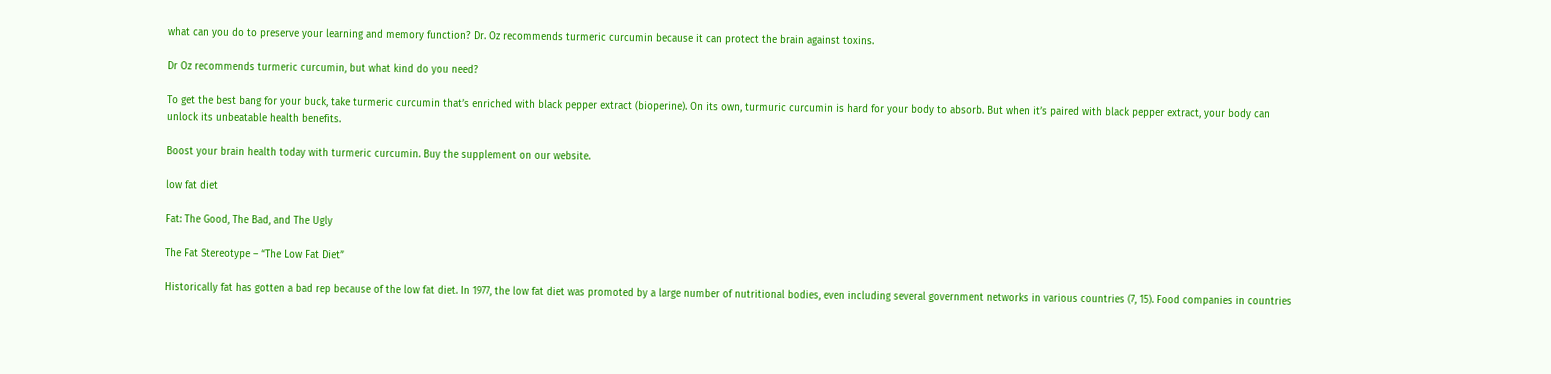what can you do to preserve your learning and memory function? Dr. Oz recommends turmeric curcumin because it can protect the brain against toxins.

Dr Oz recommends turmeric curcumin, but what kind do you need?

To get the best bang for your buck, take turmeric curcumin that’s enriched with black pepper extract (bioperine). On its own, turmuric curcumin is hard for your body to absorb. But when it’s paired with black pepper extract, your body can unlock its unbeatable health benefits.

Boost your brain health today with turmeric curcumin. Buy the supplement on our website.

low fat diet

Fat: The Good, The Bad, and The Ugly

The Fat Stereotype – “The Low Fat Diet”

Historically fat has gotten a bad rep because of the low fat diet. In 1977, the low fat diet was promoted by a large number of nutritional bodies, even including several government networks in various countries (7, 15). Food companies in countries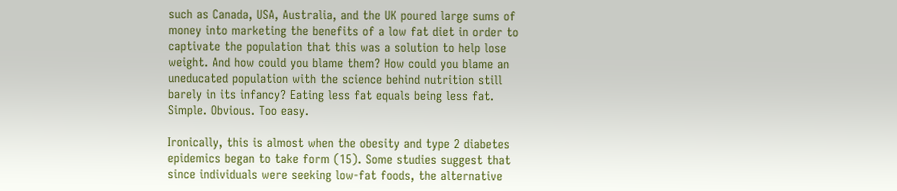such as Canada, USA, Australia, and the UK poured large sums of money into marketing the benefits of a low fat diet in order to captivate the population that this was a solution to help lose weight. And how could you blame them? How could you blame an uneducated population with the science behind nutrition still barely in its infancy? Eating less fat equals being less fat. Simple. Obvious. Too easy.

Ironically, this is almost when the obesity and type 2 diabetes epidemics began to take form (15). Some studies suggest that since individuals were seeking low-fat foods, the alternative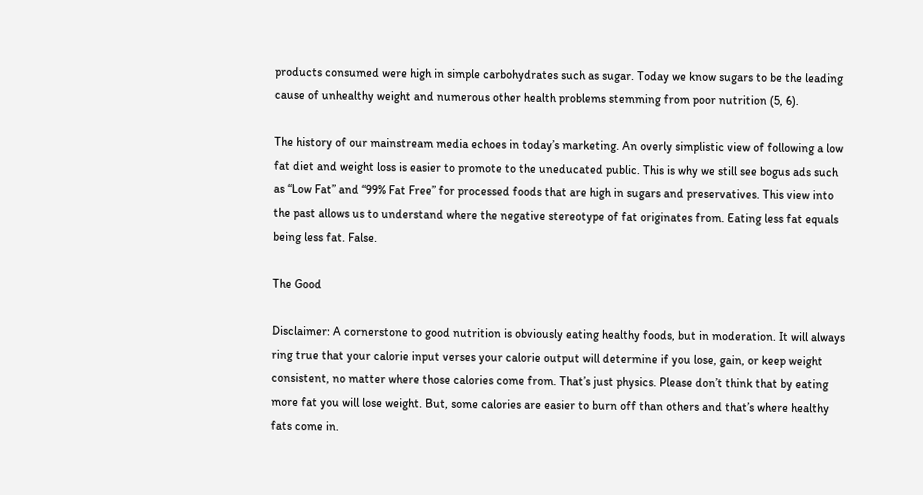products consumed were high in simple carbohydrates such as sugar. Today we know sugars to be the leading cause of unhealthy weight and numerous other health problems stemming from poor nutrition (5, 6).

The history of our mainstream media echoes in today’s marketing. An overly simplistic view of following a low fat diet and weight loss is easier to promote to the uneducated public. This is why we still see bogus ads such as “Low Fat” and “99% Fat Free” for processed foods that are high in sugars and preservatives. This view into the past allows us to understand where the negative stereotype of fat originates from. Eating less fat equals being less fat. False.

The Good

Disclaimer: A cornerstone to good nutrition is obviously eating healthy foods, but in moderation. It will always ring true that your calorie input verses your calorie output will determine if you lose, gain, or keep weight consistent, no matter where those calories come from. That’s just physics. Please don’t think that by eating more fat you will lose weight. But, some calories are easier to burn off than others and that’s where healthy fats come in.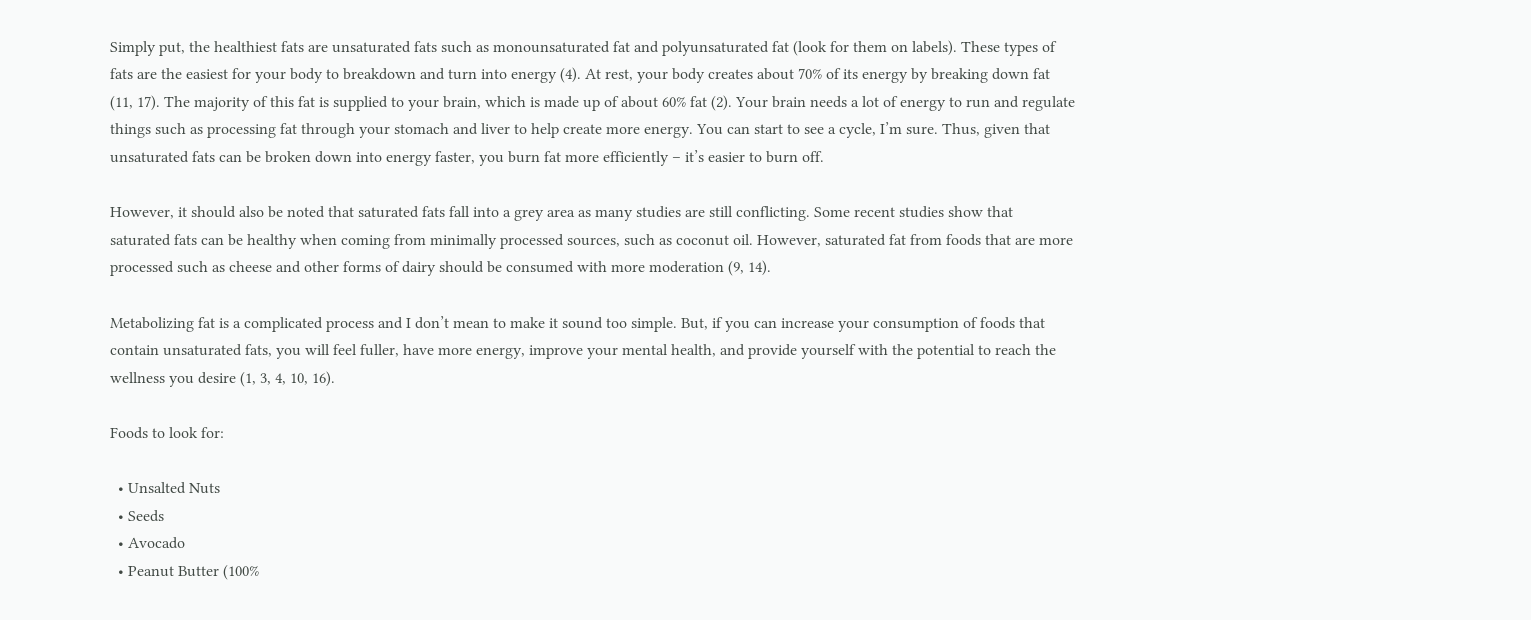Simply put, the healthiest fats are unsaturated fats such as monounsaturated fat and polyunsaturated fat (look for them on labels). These types of fats are the easiest for your body to breakdown and turn into energy (4). At rest, your body creates about 70% of its energy by breaking down fat (11, 17). The majority of this fat is supplied to your brain, which is made up of about 60% fat (2). Your brain needs a lot of energy to run and regulate things such as processing fat through your stomach and liver to help create more energy. You can start to see a cycle, I’m sure. Thus, given that unsaturated fats can be broken down into energy faster, you burn fat more efficiently – it’s easier to burn off.

However, it should also be noted that saturated fats fall into a grey area as many studies are still conflicting. Some recent studies show that saturated fats can be healthy when coming from minimally processed sources, such as coconut oil. However, saturated fat from foods that are more processed such as cheese and other forms of dairy should be consumed with more moderation (9, 14).

Metabolizing fat is a complicated process and I don’t mean to make it sound too simple. But, if you can increase your consumption of foods that contain unsaturated fats, you will feel fuller, have more energy, improve your mental health, and provide yourself with the potential to reach the wellness you desire (1, 3, 4, 10, 16).

Foods to look for:

  • Unsalted Nuts
  • Seeds
  • Avocado
  • Peanut Butter (100%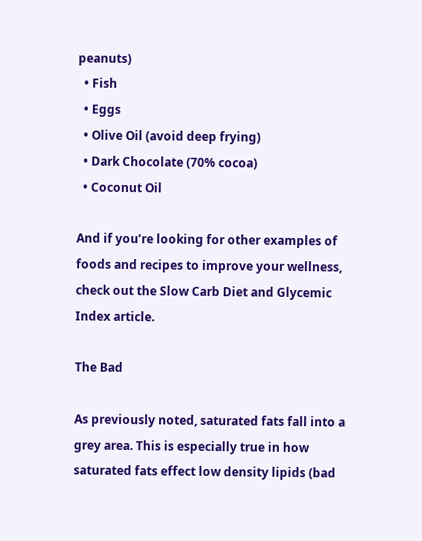peanuts)
  • Fish
  • Eggs
  • Olive Oil (avoid deep frying)
  • Dark Chocolate (70% cocoa)
  • Coconut Oil

And if you’re looking for other examples of foods and recipes to improve your wellness, check out the Slow Carb Diet and Glycemic Index article.

The Bad

As previously noted, saturated fats fall into a grey area. This is especially true in how saturated fats effect low density lipids (bad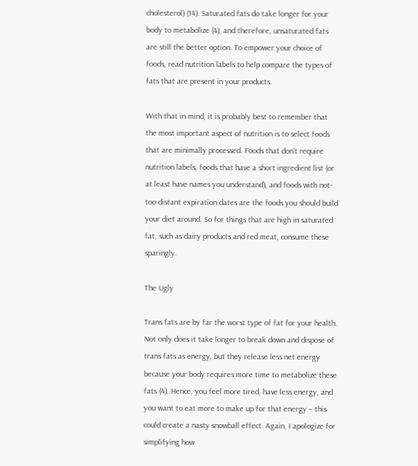cholesterol) (14). Saturated fats do take longer for your body to metabolize (4), and therefore, unsaturated fats are still the better option. To empower your choice of foods, read nutrition labels to help compare the types of fats that are present in your products.

With that in mind, it is probably best to remember that the most important aspect of nutrition is to select foods that are minimally processed. Foods that don’t require nutrition labels, foods that have a short ingredient list (or at least have names you understand), and foods with not-too-distant expiration dates are the foods you should build your diet around. So for things that are high in saturated fat, such as dairy products and red meat, consume these sparingly.

The Ugly

Trans fats are by far the worst type of fat for your health. Not only does it take longer to break down and dispose of trans fats as energy, but they release less net energy because your body requires more time to metabolize these fats (4). Hence, you feel more tired, have less energy, and you want to eat more to make up for that energy – this could create a nasty snowball effect. Again, I apologize for simplifying how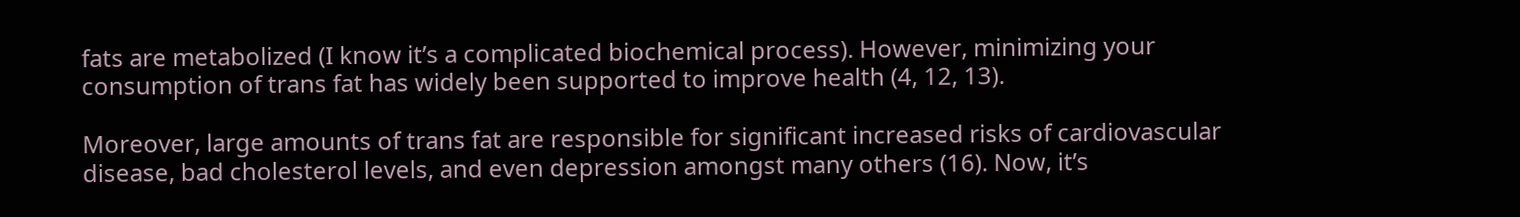fats are metabolized (I know it’s a complicated biochemical process). However, minimizing your consumption of trans fat has widely been supported to improve health (4, 12, 13).

Moreover, large amounts of trans fat are responsible for significant increased risks of cardiovascular disease, bad cholesterol levels, and even depression amongst many others (16). Now, it’s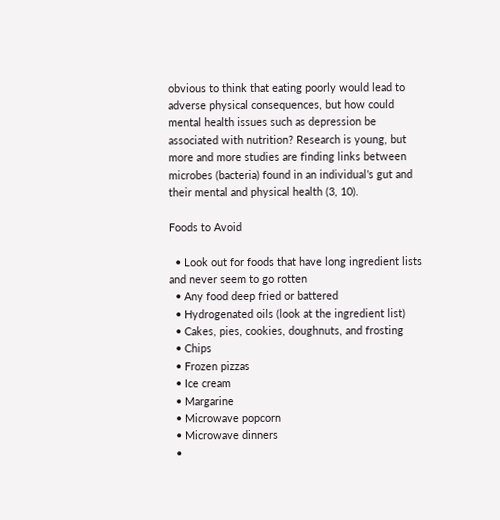obvious to think that eating poorly would lead to adverse physical consequences, but how could mental health issues such as depression be associated with nutrition? Research is young, but more and more studies are finding links between microbes (bacteria) found in an individual’s gut and their mental and physical health (3, 10).

Foods to Avoid

  • Look out for foods that have long ingredient lists and never seem to go rotten
  • Any food deep fried or battered
  • Hydrogenated oils (look at the ingredient list)
  • Cakes, pies, cookies, doughnuts, and frosting
  • Chips
  • Frozen pizzas
  • Ice cream
  • Margarine
  • Microwave popcorn
  • Microwave dinners
  •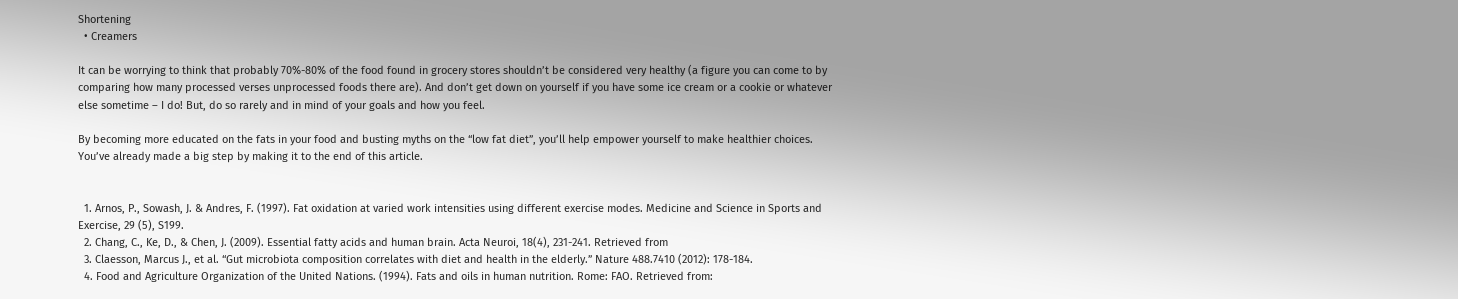Shortening
  • Creamers

It can be worrying to think that probably 70%-80% of the food found in grocery stores shouldn’t be considered very healthy (a figure you can come to by comparing how many processed verses unprocessed foods there are). And don’t get down on yourself if you have some ice cream or a cookie or whatever else sometime – I do! But, do so rarely and in mind of your goals and how you feel.

By becoming more educated on the fats in your food and busting myths on the “low fat diet”, you’ll help empower yourself to make healthier choices. You’ve already made a big step by making it to the end of this article.


  1. Arnos, P., Sowash, J. & Andres, F. (1997). Fat oxidation at varied work intensities using different exercise modes. Medicine and Science in Sports and Exercise, 29 (5), S199.
  2. Chang, C., Ke, D., & Chen, J. (2009). Essential fatty acids and human brain. Acta Neuroi, 18(4), 231-241. Retrieved from
  3. Claesson, Marcus J., et al. “Gut microbiota composition correlates with diet and health in the elderly.” Nature 488.7410 (2012): 178-184.
  4. Food and Agriculture Organization of the United Nations. (1994). Fats and oils in human nutrition. Rome: FAO. Retrieved from: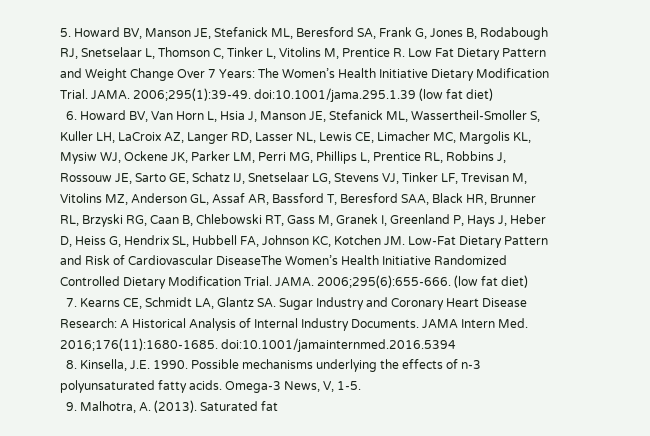5. Howard BV, Manson JE, Stefanick ML, Beresford SA, Frank G, Jones B, Rodabough RJ, Snetselaar L, Thomson C, Tinker L, Vitolins M, Prentice R. Low Fat Dietary Pattern and Weight Change Over 7 Years: The Women’s Health Initiative Dietary Modification Trial. JAMA. 2006;295(1):39-49. doi:10.1001/jama.295.1.39 (low fat diet)
  6. Howard BV, Van Horn L, Hsia J, Manson JE, Stefanick ML, Wassertheil-Smoller S, Kuller LH, LaCroix AZ, Langer RD, Lasser NL, Lewis CE, Limacher MC, Margolis KL, Mysiw WJ, Ockene JK, Parker LM, Perri MG, Phillips L, Prentice RL, Robbins J, Rossouw JE, Sarto GE, Schatz IJ, Snetselaar LG, Stevens VJ, Tinker LF, Trevisan M, Vitolins MZ, Anderson GL, Assaf AR, Bassford T, Beresford SAA, Black HR, Brunner RL, Brzyski RG, Caan B, Chlebowski RT, Gass M, Granek I, Greenland P, Hays J, Heber D, Heiss G, Hendrix SL, Hubbell FA, Johnson KC, Kotchen JM. Low-Fat Dietary Pattern and Risk of Cardiovascular DiseaseThe Women’s Health Initiative Randomized Controlled Dietary Modification Trial. JAMA. 2006;295(6):655-666. (low fat diet)
  7. Kearns CE, Schmidt LA, Glantz SA. Sugar Industry and Coronary Heart Disease Research: A Historical Analysis of Internal Industry Documents. JAMA Intern Med. 2016;176(11):1680-1685. doi:10.1001/jamainternmed.2016.5394
  8. Kinsella, J.E. 1990. Possible mechanisms underlying the effects of n-3 polyunsaturated fatty acids. Omega-3 News, V, 1-5.
  9. Malhotra, A. (2013). Saturated fat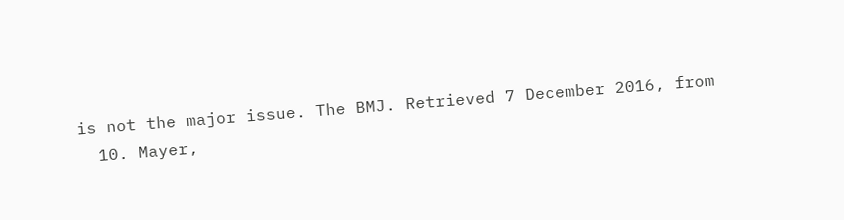is not the major issue. The BMJ. Retrieved 7 December 2016, from
  10. Mayer,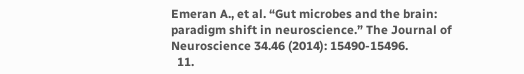Emeran A., et al. “Gut microbes and the brain: paradigm shift in neuroscience.” The Journal of Neuroscience 34.46 (2014): 15490-15496.
  11.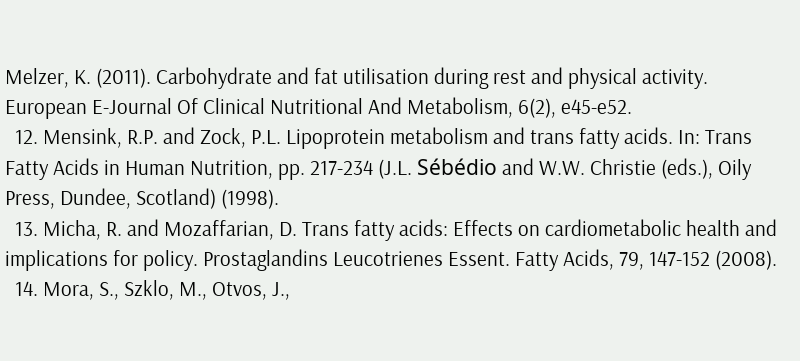Melzer, K. (2011). Carbohydrate and fat utilisation during rest and physical activity. European E-Journal Of Clinical Nutritional And Metabolism, 6(2), e45-e52.
  12. Mensink, R.P. and Zock, P.L. Lipoprotein metabolism and trans fatty acids. In: Trans Fatty Acids in Human Nutrition, pp. 217-234 (J.L. Sébédio and W.W. Christie (eds.), Oily Press, Dundee, Scotland) (1998).
  13. Micha, R. and Mozaffarian, D. Trans fatty acids: Effects on cardiometabolic health and implications for policy. Prostaglandins Leucotrienes Essent. Fatty Acids, 79, 147-152 (2008).
  14. Mora, S., Szklo, M., Otvos, J.,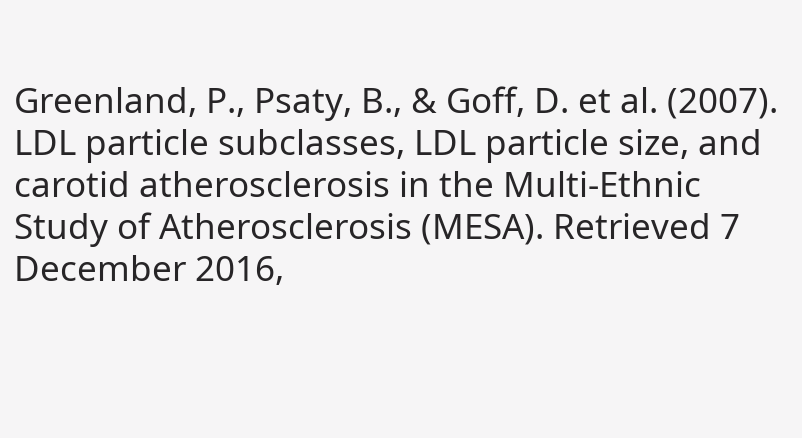Greenland, P., Psaty, B., & Goff, D. et al. (2007). LDL particle subclasses, LDL particle size, and carotid atherosclerosis in the Multi-Ethnic Study of Atherosclerosis (MESA). Retrieved 7 December 2016,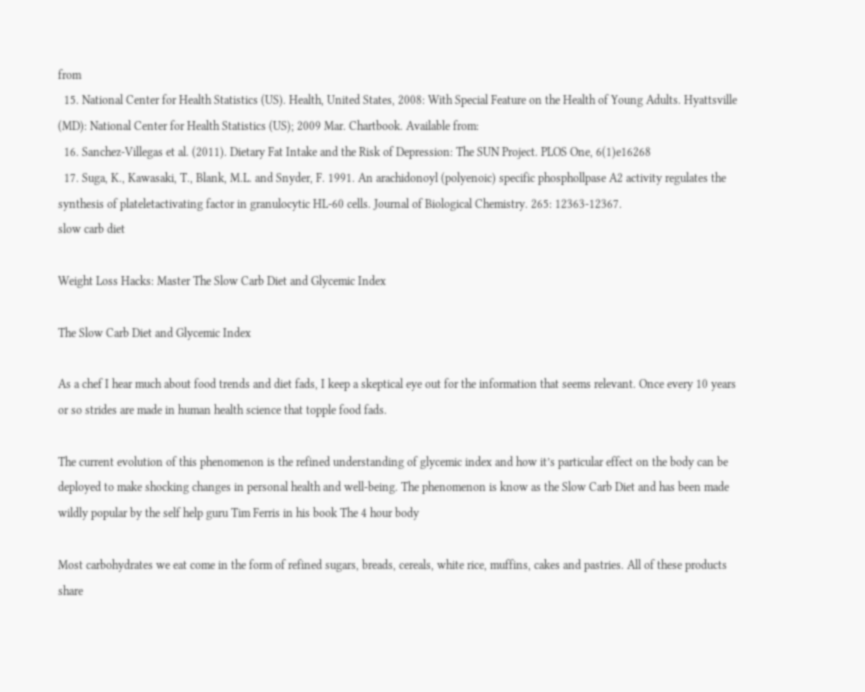from
  15. National Center for Health Statistics (US). Health, United States, 2008: With Special Feature on the Health of Young Adults. Hyattsville (MD): National Center for Health Statistics (US); 2009 Mar. Chartbook. Available from:
  16. Sanchez-Villegas et al. (2011). Dietary Fat Intake and the Risk of Depression: The SUN Project. PLOS One, 6(1)e16268
  17. Suga, K., Kawasaki, T., Blank, M.L. and Snyder, F. 1991. An arachidonoyl (polyenoic) specific phosphollpase A2 activity regulates the synthesis of plateletactivating factor in granulocytic HL-60 cells. Journal of Biological Chemistry. 265: 12363-12367.
slow carb diet

Weight Loss Hacks: Master The Slow Carb Diet and Glycemic Index

The Slow Carb Diet and Glycemic Index

As a chef I hear much about food trends and diet fads, I keep a skeptical eye out for the information that seems relevant. Once every 10 years or so strides are made in human health science that topple food fads.

The current evolution of this phenomenon is the refined understanding of glycemic index and how it’s particular effect on the body can be deployed to make shocking changes in personal health and well-being. The phenomenon is know as the Slow Carb Diet and has been made wildly popular by the self help guru Tim Ferris in his book The 4 hour body

Most carbohydrates we eat come in the form of refined sugars, breads, cereals, white rice, muffins, cakes and pastries. All of these products share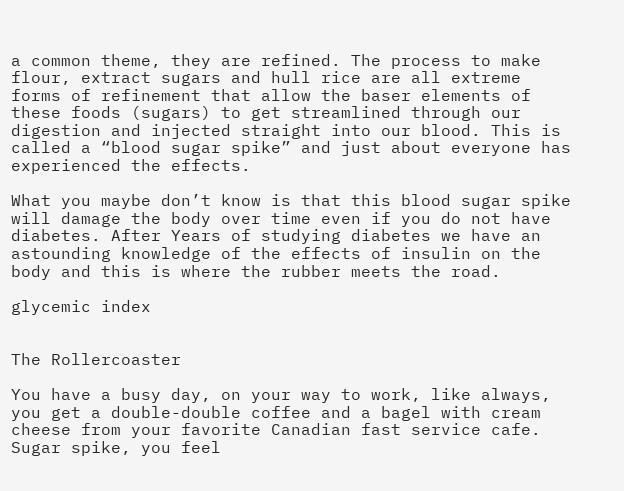a common theme, they are refined. The process to make flour, extract sugars and hull rice are all extreme forms of refinement that allow the baser elements of these foods (sugars) to get streamlined through our digestion and injected straight into our blood. This is called a “blood sugar spike” and just about everyone has experienced the effects.

What you maybe don’t know is that this blood sugar spike will damage the body over time even if you do not have diabetes. After Years of studying diabetes we have an astounding knowledge of the effects of insulin on the body and this is where the rubber meets the road.

glycemic index


The Rollercoaster

You have a busy day, on your way to work, like always, you get a double-double coffee and a bagel with cream cheese from your favorite Canadian fast service cafe. Sugar spike, you feel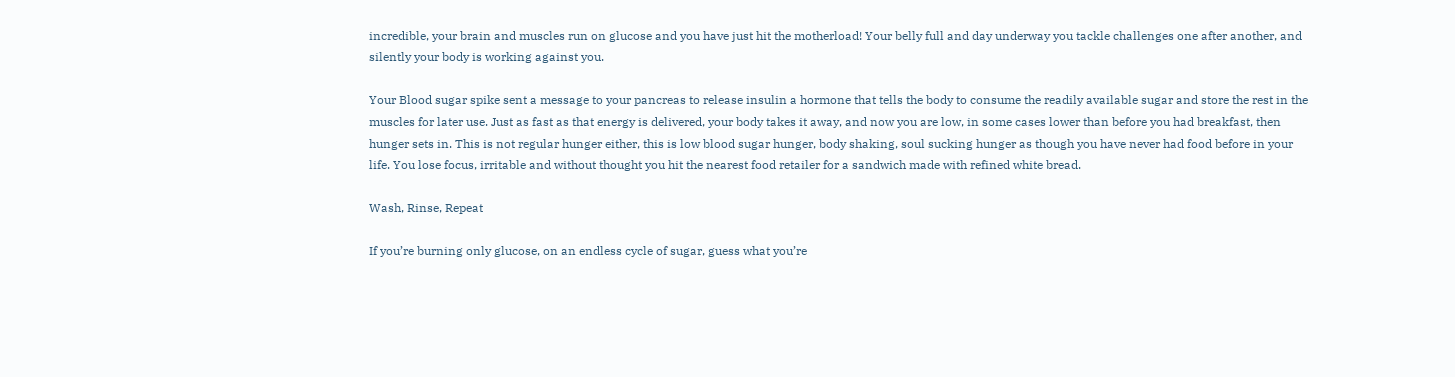incredible, your brain and muscles run on glucose and you have just hit the motherload! Your belly full and day underway you tackle challenges one after another, and silently your body is working against you.

Your Blood sugar spike sent a message to your pancreas to release insulin a hormone that tells the body to consume the readily available sugar and store the rest in the muscles for later use. Just as fast as that energy is delivered, your body takes it away, and now you are low, in some cases lower than before you had breakfast, then hunger sets in. This is not regular hunger either, this is low blood sugar hunger, body shaking, soul sucking hunger as though you have never had food before in your life. You lose focus, irritable and without thought you hit the nearest food retailer for a sandwich made with refined white bread.

Wash, Rinse, Repeat

If you’re burning only glucose, on an endless cycle of sugar, guess what you’re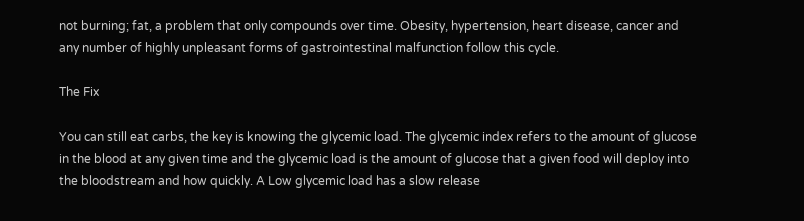not burning; fat, a problem that only compounds over time. Obesity, hypertension, heart disease, cancer and any number of highly unpleasant forms of gastrointestinal malfunction follow this cycle.

The Fix

You can still eat carbs, the key is knowing the glycemic load. The glycemic index refers to the amount of glucose in the blood at any given time and the glycemic load is the amount of glucose that a given food will deploy into the bloodstream and how quickly. A Low glycemic load has a slow release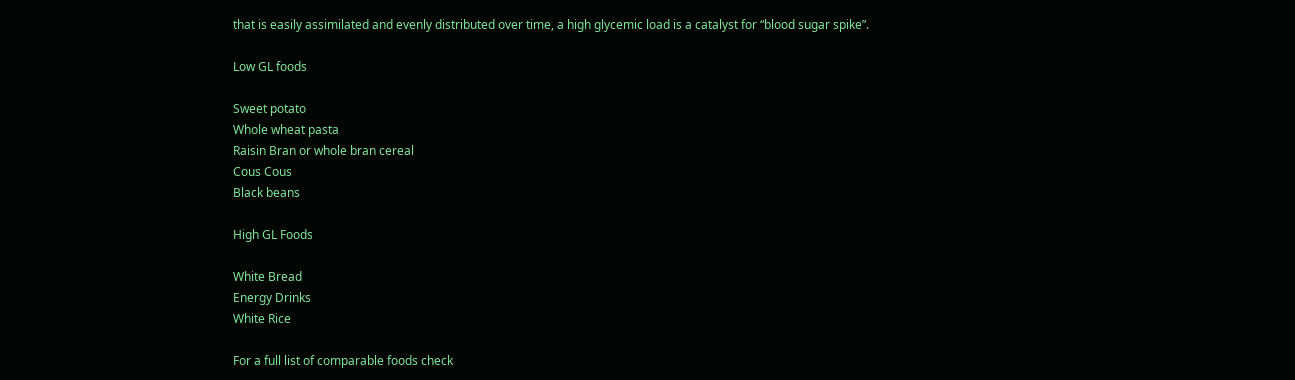that is easily assimilated and evenly distributed over time, a high glycemic load is a catalyst for “blood sugar spike”.

Low GL foods

Sweet potato
Whole wheat pasta
Raisin Bran or whole bran cereal
Cous Cous
Black beans

High GL Foods

White Bread
Energy Drinks
White Rice

For a full list of comparable foods check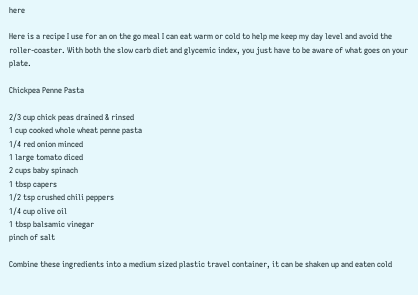here

Here is a recipe I use for an on the go meal I can eat warm or cold to help me keep my day level and avoid the roller-coaster. With both the slow carb diet and glycemic index, you just have to be aware of what goes on your plate.

Chickpea Penne Pasta

2/3 cup chick peas drained & rinsed
1 cup cooked whole wheat penne pasta
1/4 red onion minced
1 large tomato diced
2 cups baby spinach
1 tbsp capers
1/2 tsp crushed chili peppers
1/4 cup olive oil
1 tbsp balsamic vinegar
pinch of salt

Combine these ingredients into a medium sized plastic travel container, it can be shaken up and eaten cold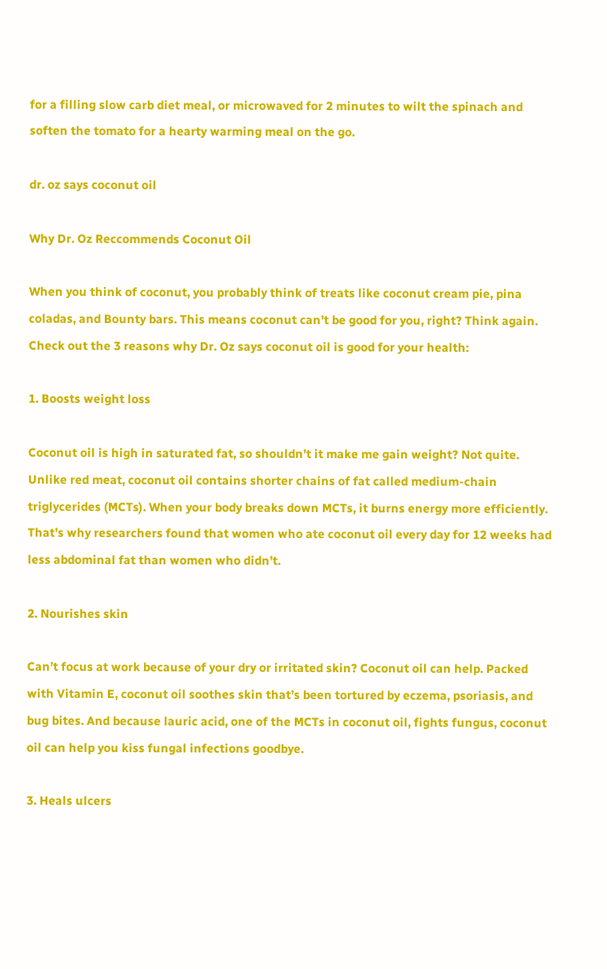for a filling slow carb diet meal, or microwaved for 2 minutes to wilt the spinach and soften the tomato for a hearty warming meal on the go.

dr. oz says coconut oil

Why Dr. Oz Reccommends Coconut Oil

When you think of coconut, you probably think of treats like coconut cream pie, pina coladas, and Bounty bars. This means coconut can’t be good for you, right? Think again. Check out the 3 reasons why Dr. Oz says coconut oil is good for your health:

1. Boosts weight loss

Coconut oil is high in saturated fat, so shouldn’t it make me gain weight? Not quite. Unlike red meat, coconut oil contains shorter chains of fat called medium-chain triglycerides (MCTs). When your body breaks down MCTs, it burns energy more efficiently. That’s why researchers found that women who ate coconut oil every day for 12 weeks had less abdominal fat than women who didn’t.

2. Nourishes skin

Can’t focus at work because of your dry or irritated skin? Coconut oil can help. Packed with Vitamin E, coconut oil soothes skin that’s been tortured by eczema, psoriasis, and bug bites. And because lauric acid, one of the MCTs in coconut oil, fights fungus, coconut oil can help you kiss fungal infections goodbye.

3. Heals ulcers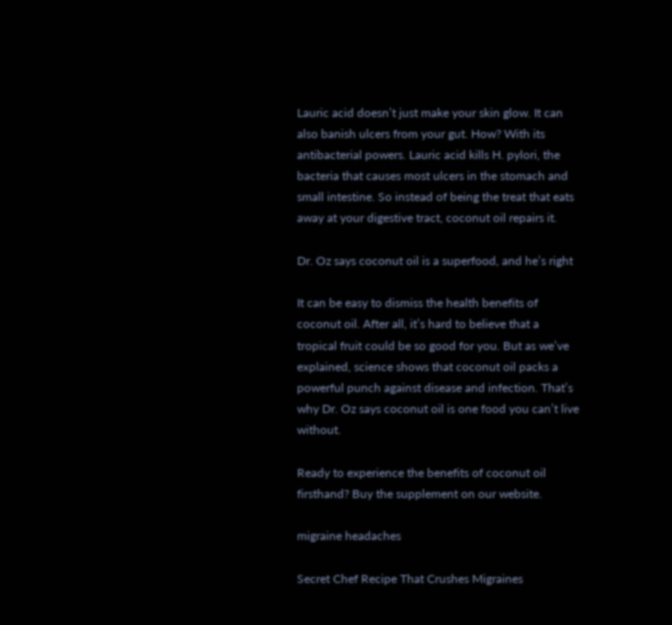Lauric acid doesn’t just make your skin glow. It can also banish ulcers from your gut. How? With its antibacterial powers. Lauric acid kills H. pylori, the bacteria that causes most ulcers in the stomach and small intestine. So instead of being the treat that eats away at your digestive tract, coconut oil repairs it.

Dr. Oz says coconut oil is a superfood, and he’s right

It can be easy to dismiss the health benefits of coconut oil. After all, it’s hard to believe that a tropical fruit could be so good for you. But as we’ve explained, science shows that coconut oil packs a powerful punch against disease and infection. That’s why Dr. Oz says coconut oil is one food you can’t live without.

Ready to experience the benefits of coconut oil firsthand? Buy the supplement on our website.

migraine headaches

Secret Chef Recipe That Crushes Migraines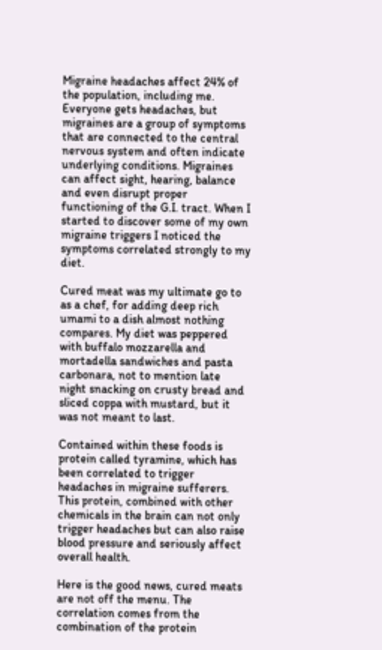Migraine headaches affect 24% of the population, including me. Everyone gets headaches, but migraines are a group of symptoms that are connected to the central nervous system and often indicate underlying conditions. Migraines can affect sight, hearing, balance and even disrupt proper functioning of the G.I. tract. When I started to discover some of my own migraine triggers I noticed the symptoms correlated strongly to my diet.

Cured meat was my ultimate go to as a chef, for adding deep rich umami to a dish almost nothing compares. My diet was peppered with buffalo mozzarella and mortadella sandwiches and pasta carbonara, not to mention late night snacking on crusty bread and sliced coppa with mustard, but it was not meant to last.

Contained within these foods is protein called tyramine, which has been correlated to trigger headaches in migraine sufferers. This protein, combined with other chemicals in the brain can not only trigger headaches but can also raise blood pressure and seriously affect overall health.

Here is the good news, cured meats are not off the menu. The correlation comes from the combination of the protein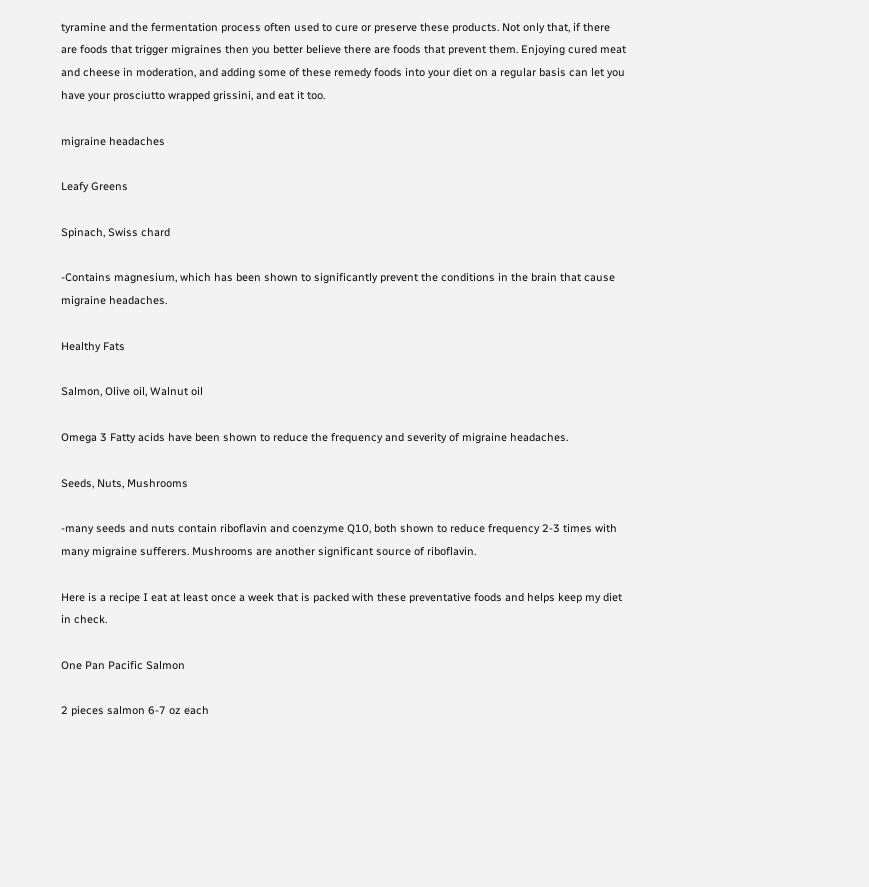tyramine and the fermentation process often used to cure or preserve these products. Not only that, if there are foods that trigger migraines then you better believe there are foods that prevent them. Enjoying cured meat and cheese in moderation, and adding some of these remedy foods into your diet on a regular basis can let you have your prosciutto wrapped grissini, and eat it too.

migraine headaches

Leafy Greens

Spinach, Swiss chard

-Contains magnesium, which has been shown to significantly prevent the conditions in the brain that cause migraine headaches.

Healthy Fats

Salmon, Olive oil, Walnut oil

Omega 3 Fatty acids have been shown to reduce the frequency and severity of migraine headaches.

Seeds, Nuts, Mushrooms

-many seeds and nuts contain riboflavin and coenzyme Q10, both shown to reduce frequency 2-3 times with many migraine sufferers. Mushrooms are another significant source of riboflavin.

Here is a recipe I eat at least once a week that is packed with these preventative foods and helps keep my diet in check.

One Pan Pacific Salmon

2 pieces salmon 6-7 oz each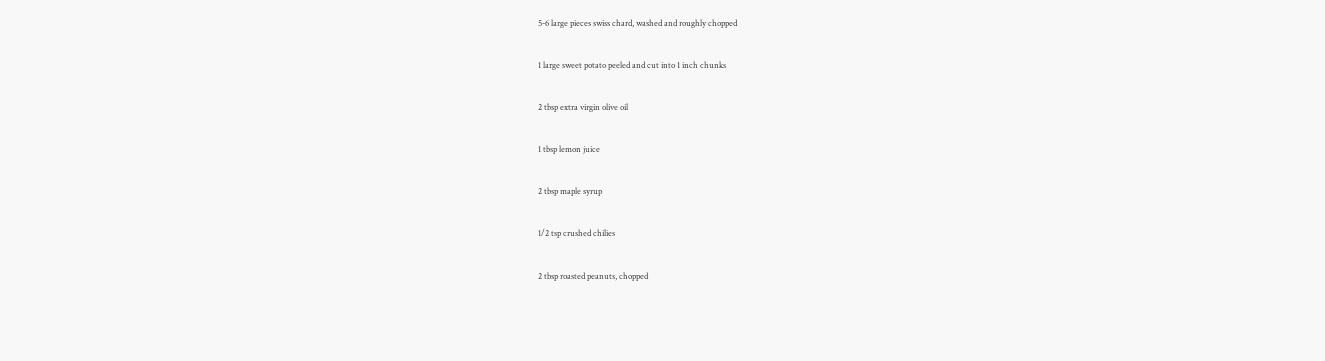5-6 large pieces swiss chard, washed and roughly chopped

1 large sweet potato peeled and cut into 1 inch chunks

2 tbsp extra virgin olive oil

1 tbsp lemon juice

2 tbsp maple syrup

1/2 tsp crushed chilies

2 tbsp roasted peanuts, chopped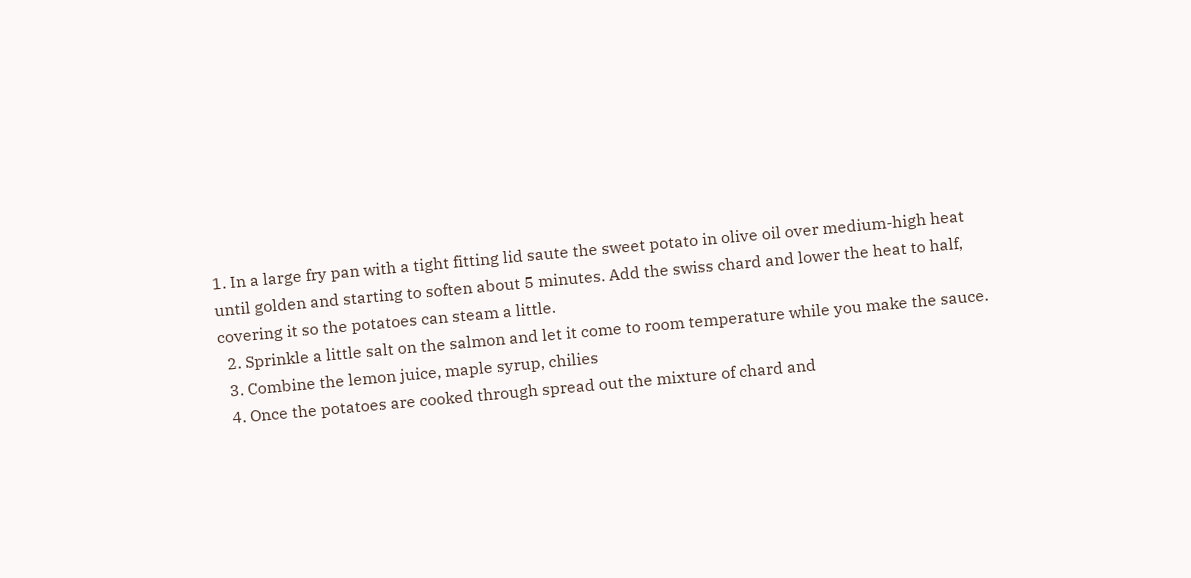1. In a large fry pan with a tight fitting lid saute the sweet potato in olive oil over medium-high heat until golden and starting to soften about 5 minutes. Add the swiss chard and lower the heat to half, covering it so the potatoes can steam a little.
  2. Sprinkle a little salt on the salmon and let it come to room temperature while you make the sauce.
  3. Combine the lemon juice, maple syrup, chilies
  4. Once the potatoes are cooked through spread out the mixture of chard and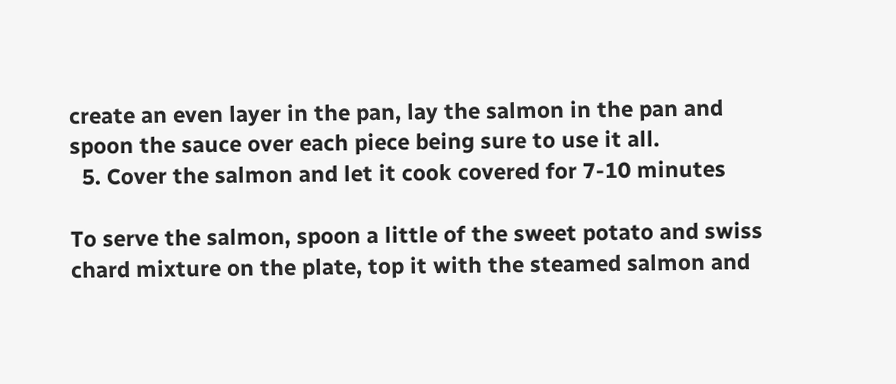create an even layer in the pan, lay the salmon in the pan and spoon the sauce over each piece being sure to use it all.
  5. Cover the salmon and let it cook covered for 7-10 minutes

To serve the salmon, spoon a little of the sweet potato and swiss chard mixture on the plate, top it with the steamed salmon and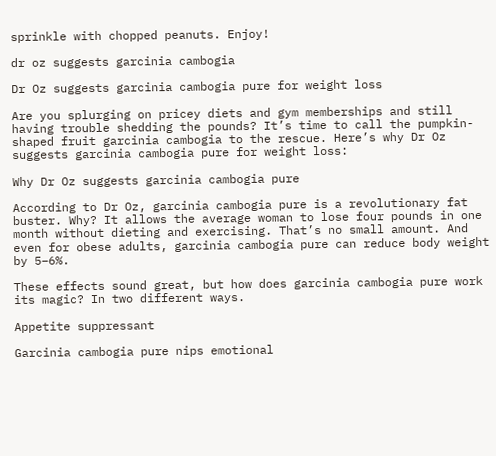sprinkle with chopped peanuts. Enjoy!

dr oz suggests garcinia cambogia

Dr Oz suggests garcinia cambogia pure for weight loss

Are you splurging on pricey diets and gym memberships and still having trouble shedding the pounds? It’s time to call the pumpkin-shaped fruit garcinia cambogia to the rescue. Here’s why Dr Oz suggests garcinia cambogia pure for weight loss:

Why Dr Oz suggests garcinia cambogia pure

According to Dr Oz, garcinia cambogia pure is a revolutionary fat buster. Why? It allows the average woman to lose four pounds in one month without dieting and exercising. That’s no small amount. And even for obese adults, garcinia cambogia pure can reduce body weight by 5–6%.

These effects sound great, but how does garcinia cambogia pure work its magic? In two different ways.

Appetite suppressant

Garcinia cambogia pure nips emotional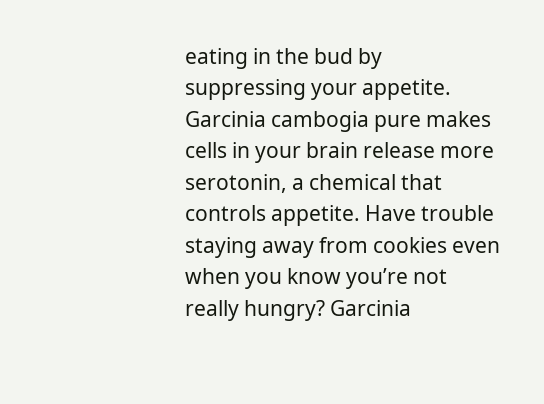eating in the bud by suppressing your appetite. Garcinia cambogia pure makes cells in your brain release more serotonin, a chemical that controls appetite. Have trouble staying away from cookies even when you know you’re not really hungry? Garcinia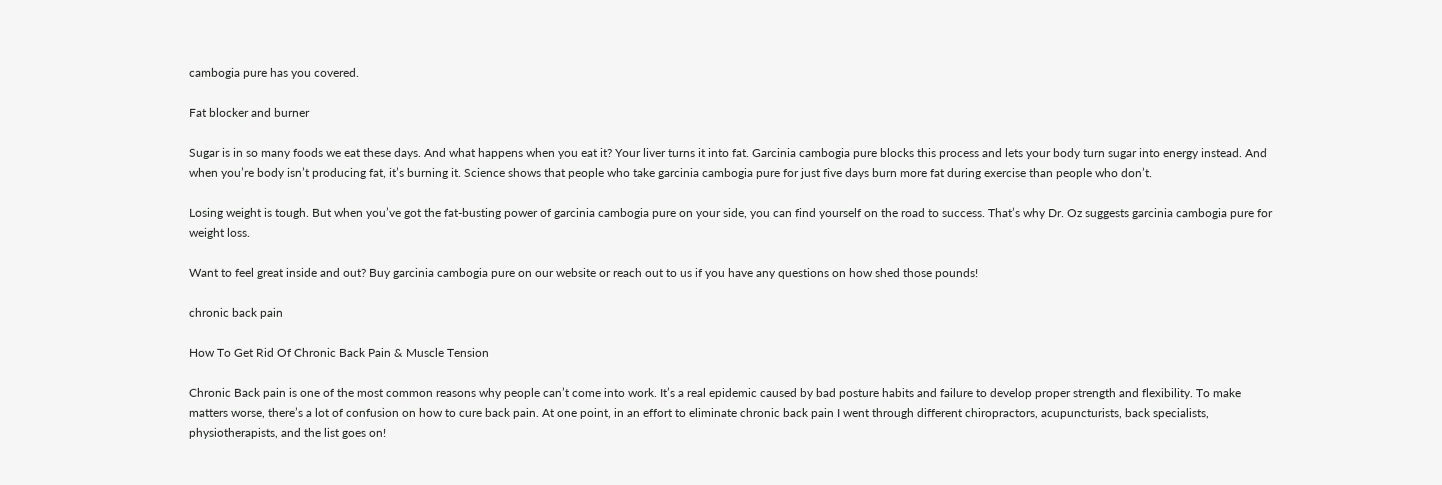cambogia pure has you covered.

Fat blocker and burner

Sugar is in so many foods we eat these days. And what happens when you eat it? Your liver turns it into fat. Garcinia cambogia pure blocks this process and lets your body turn sugar into energy instead. And when you’re body isn’t producing fat, it’s burning it. Science shows that people who take garcinia cambogia pure for just five days burn more fat during exercise than people who don’t.

Losing weight is tough. But when you’ve got the fat-busting power of garcinia cambogia pure on your side, you can find yourself on the road to success. That’s why Dr. Oz suggests garcinia cambogia pure for weight loss.

Want to feel great inside and out? Buy garcinia cambogia pure on our website or reach out to us if you have any questions on how shed those pounds!

chronic back pain

How To Get Rid Of Chronic Back Pain & Muscle Tension

Chronic Back pain is one of the most common reasons why people can’t come into work. It’s a real epidemic caused by bad posture habits and failure to develop proper strength and flexibility. To make matters worse, there’s a lot of confusion on how to cure back pain. At one point, in an effort to eliminate chronic back pain I went through different chiropractors, acupuncturists, back specialists, physiotherapists, and the list goes on!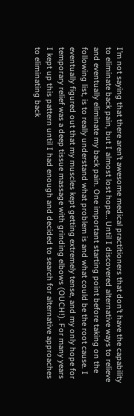I’m not saying that there aren’t awesome medical practitioners that don’t have the capability to eliminate back pain, but I almost lost hope… Until I discovered alternative ways to relieve and eventually eliminate my back pain. One important starting point before taking on the following list, is to really understand what problem is and what could be the root cause. I eventually figured out that my muscles kept getting extremely tense, and my only hope for temporary relief was a deep tissue massage with grinding elbows (OUCH!). For many years I kept up this pattern until I had enough and decided to search for alternative approaches to eliminating back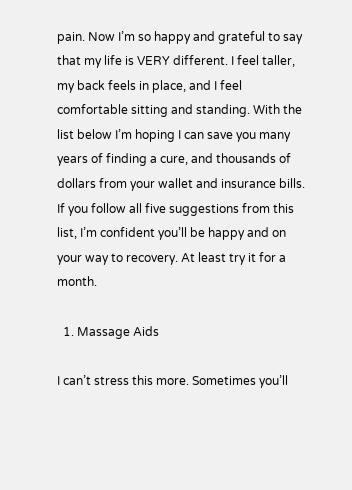pain. Now I’m so happy and grateful to say that my life is VERY different. I feel taller, my back feels in place, and I feel comfortable sitting and standing. With the list below I’m hoping I can save you many years of finding a cure, and thousands of dollars from your wallet and insurance bills. If you follow all five suggestions from this list, I’m confident you’ll be happy and on your way to recovery. At least try it for a month.

  1. Massage Aids

I can’t stress this more. Sometimes you’ll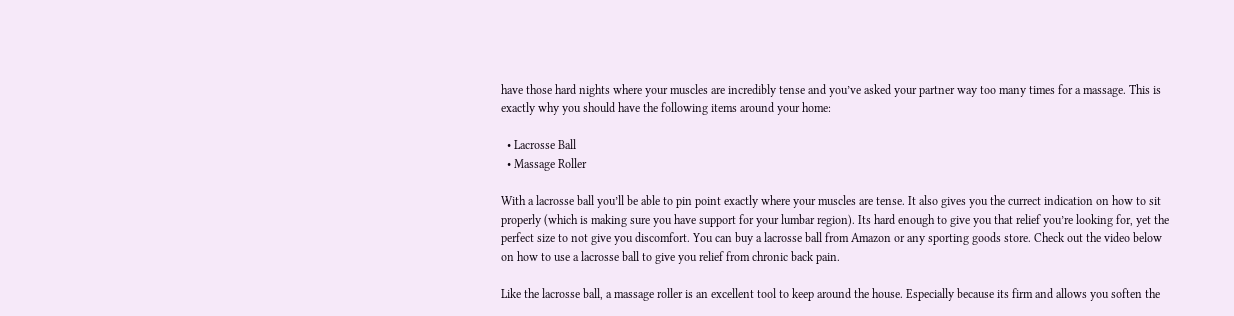have those hard nights where your muscles are incredibly tense and you’ve asked your partner way too many times for a massage. This is exactly why you should have the following items around your home:

  • Lacrosse Ball
  • Massage Roller

With a lacrosse ball you’ll be able to pin point exactly where your muscles are tense. It also gives you the currect indication on how to sit properly (which is making sure you have support for your lumbar region). Its hard enough to give you that relief you’re looking for, yet the perfect size to not give you discomfort. You can buy a lacrosse ball from Amazon or any sporting goods store. Check out the video below on how to use a lacrosse ball to give you relief from chronic back pain.

Like the lacrosse ball, a massage roller is an excellent tool to keep around the house. Especially because its firm and allows you soften the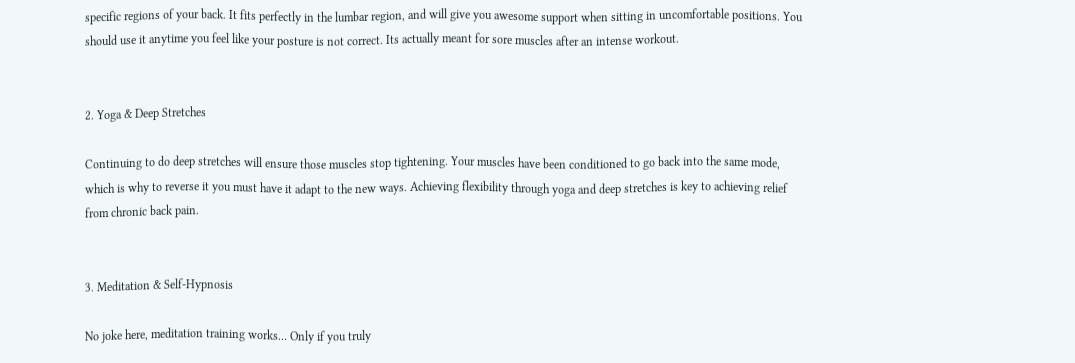specific regions of your back. It fits perfectly in the lumbar region, and will give you awesome support when sitting in uncomfortable positions. You should use it anytime you feel like your posture is not correct. Its actually meant for sore muscles after an intense workout.


2. Yoga & Deep Stretches

Continuing to do deep stretches will ensure those muscles stop tightening. Your muscles have been conditioned to go back into the same mode, which is why to reverse it you must have it adapt to the new ways. Achieving flexibility through yoga and deep stretches is key to achieving relief from chronic back pain.


3. Meditation & Self-Hypnosis

No joke here, meditation training works… Only if you truly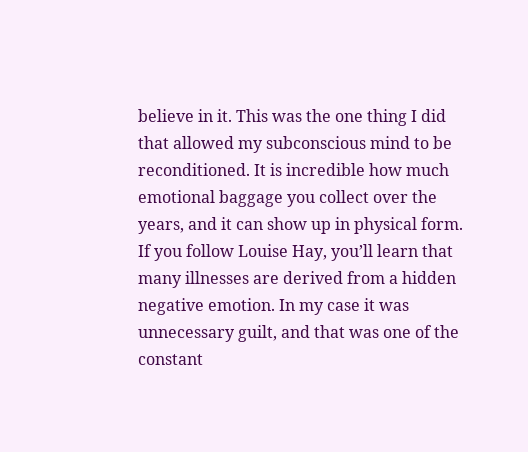believe in it. This was the one thing I did that allowed my subconscious mind to be reconditioned. It is incredible how much emotional baggage you collect over the years, and it can show up in physical form. If you follow Louise Hay, you’ll learn that many illnesses are derived from a hidden negative emotion. In my case it was unnecessary guilt, and that was one of the constant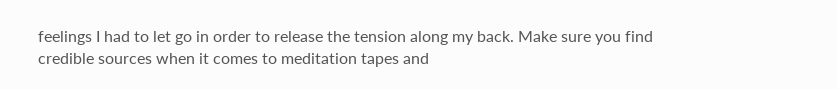feelings I had to let go in order to release the tension along my back. Make sure you find credible sources when it comes to meditation tapes and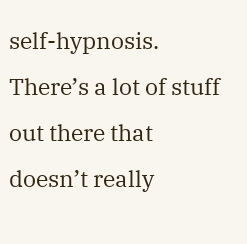self-hypnosis. There’s a lot of stuff out there that doesn’t really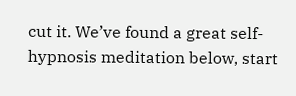cut it. We’ve found a great self-hypnosis meditation below, start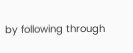by following through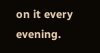on it every evening.